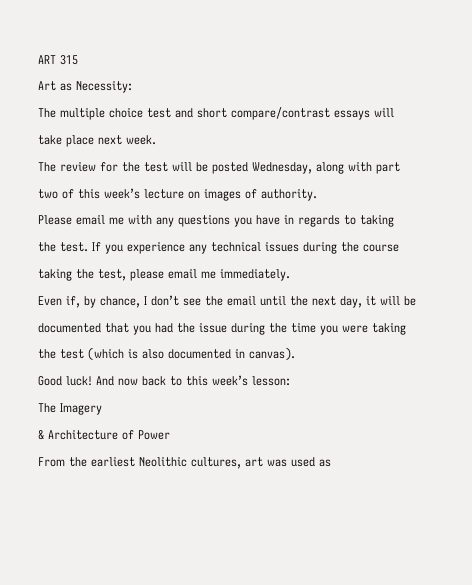ART 315
Art as Necessity:
The multiple choice test and short compare/contrast essays will
take place next week.
The review for the test will be posted Wednesday, along with part
two of this week’s lecture on images of authority.
Please email me with any questions you have in regards to taking
the test. If you experience any technical issues during the course
taking the test, please email me immediately.
Even if, by chance, I don’t see the email until the next day, it will be
documented that you had the issue during the time you were taking
the test (which is also documented in canvas).
Good luck! And now back to this week’s lesson:
The Imagery
& Architecture of Power
From the earliest Neolithic cultures, art was used as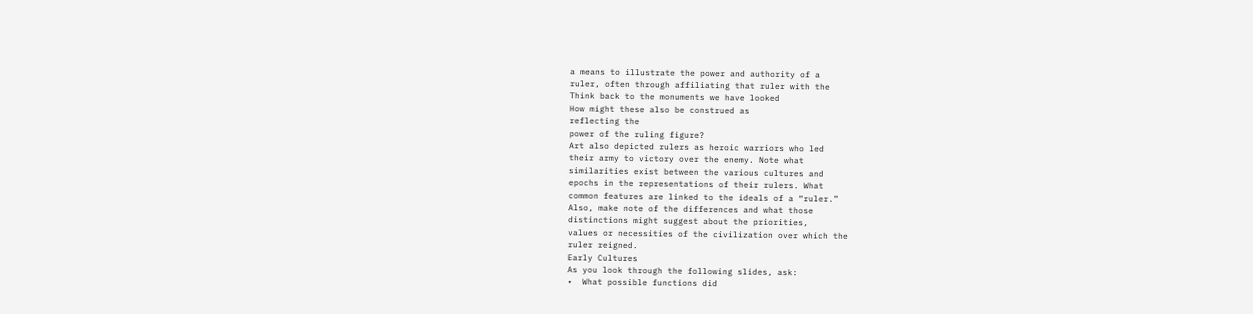a means to illustrate the power and authority of a
ruler, often through affiliating that ruler with the
Think back to the monuments we have looked
How might these also be construed as
reflecting the
power of the ruling figure?
Art also depicted rulers as heroic warriors who led
their army to victory over the enemy. Note what
similarities exist between the various cultures and
epochs in the representations of their rulers. What
common features are linked to the ideals of a “ruler.”
Also, make note of the differences and what those
distinctions might suggest about the priorities,
values or necessities of the civilization over which the
ruler reigned.
Early Cultures
As you look through the following slides, ask:
•  What possible functions did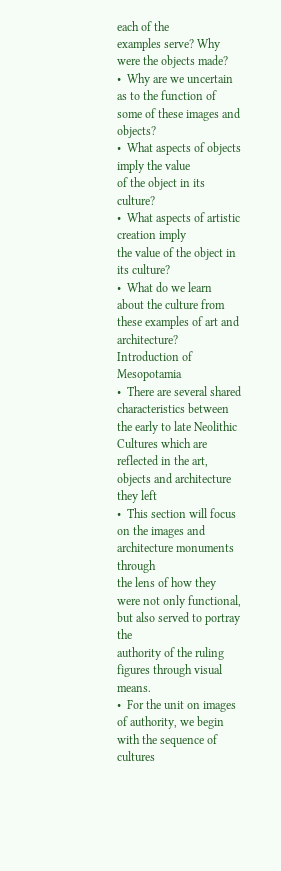each of the
examples serve? Why were the objects made?
•  Why are we uncertain as to the function of
some of these images and objects?
•  What aspects of objects imply the value
of the object in its culture?
•  What aspects of artistic creation imply
the value of the object in its culture?
•  What do we learn about the culture from
these examples of art and architecture?
Introduction of Mesopotamia
•  There are several shared characteristics between the early to late Neolithic
Cultures which are reflected in the art, objects and architecture they left
•  This section will focus on the images and architecture monuments through
the lens of how they were not only functional, but also served to portray the
authority of the ruling figures through visual means.
•  For the unit on images of authority, we begin with the sequence of cultures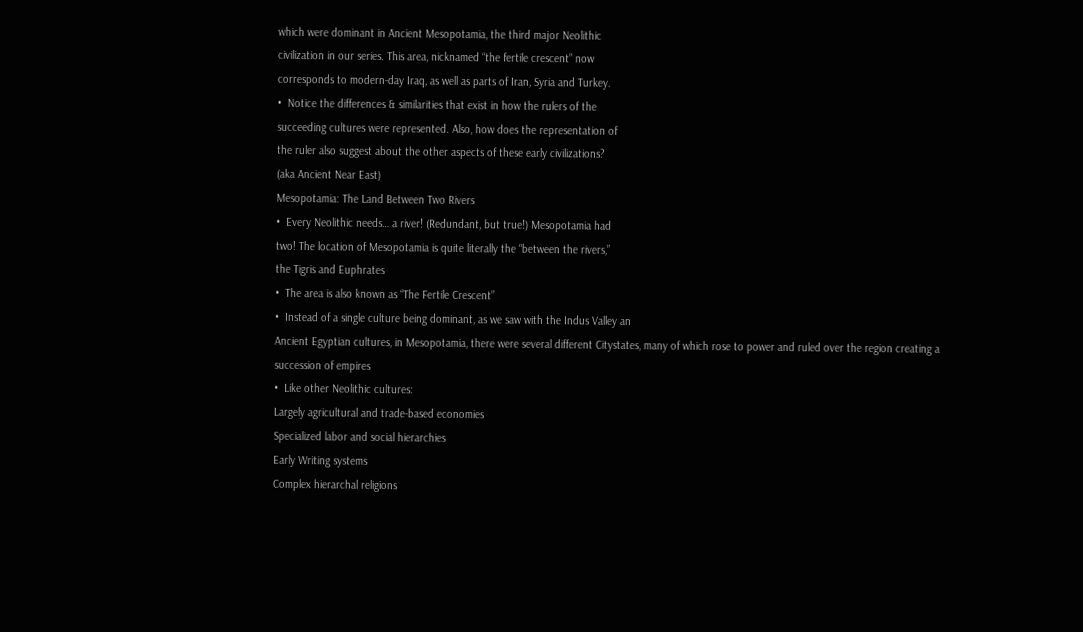which were dominant in Ancient Mesopotamia, the third major Neolithic
civilization in our series. This area, nicknamed “the fertile crescent” now
corresponds to modern-day Iraq, as well as parts of Iran, Syria and Turkey.
•  Notice the differences & similarities that exist in how the rulers of the
succeeding cultures were represented. Also, how does the representation of
the ruler also suggest about the other aspects of these early civilizations?
(aka Ancient Near East)
Mesopotamia: The Land Between Two Rivers
•  Every Neolithic needs… a river! (Redundant, but true!) Mesopotamia had
two! The location of Mesopotamia is quite literally the “between the rivers,”
the Tigris and Euphrates
•  The area is also known as “The Fertile Crescent”
•  Instead of a single culture being dominant, as we saw with the Indus Valley an
Ancient Egyptian cultures, in Mesopotamia, there were several different Citystates, many of which rose to power and ruled over the region creating a
succession of empires
•  Like other Neolithic cultures:
Largely agricultural and trade-based economies
Specialized labor and social hierarchies
Early Writing systems
Complex hierarchal religions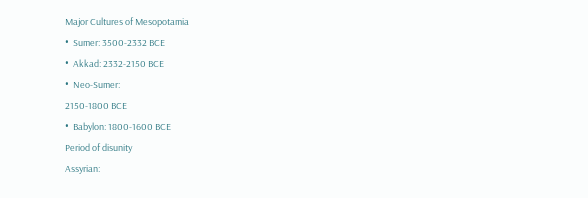Major Cultures of Mesopotamia
•  Sumer: 3500-2332 BCE
•  Akkad: 2332-2150 BCE
•  Neo-Sumer:
2150-1800 BCE
•  Babylon: 1800-1600 BCE
Period of disunity
Assyrian: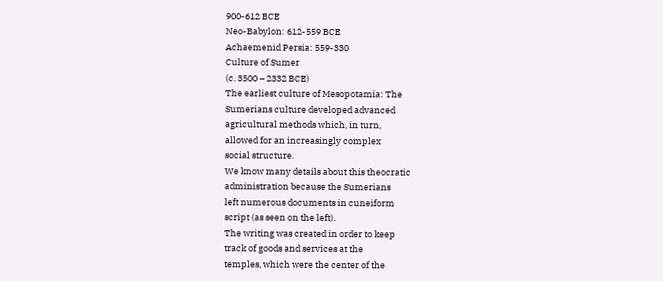900-612 BCE
Neo-Babylon: 612-559 BCE
Achaemenid Persia: 559-330
Culture of Sumer
(c. 3500 – 2332 BCE)
The earliest culture of Mesopotamia: The
Sumerians culture developed advanced
agricultural methods which, in turn,
allowed for an increasingly complex
social structure.
We know many details about this theocratic
administration because the Sumerians
left numerous documents in cuneiform
script (as seen on the left).
The writing was created in order to keep
track of goods and services at the
temples, which were the center of the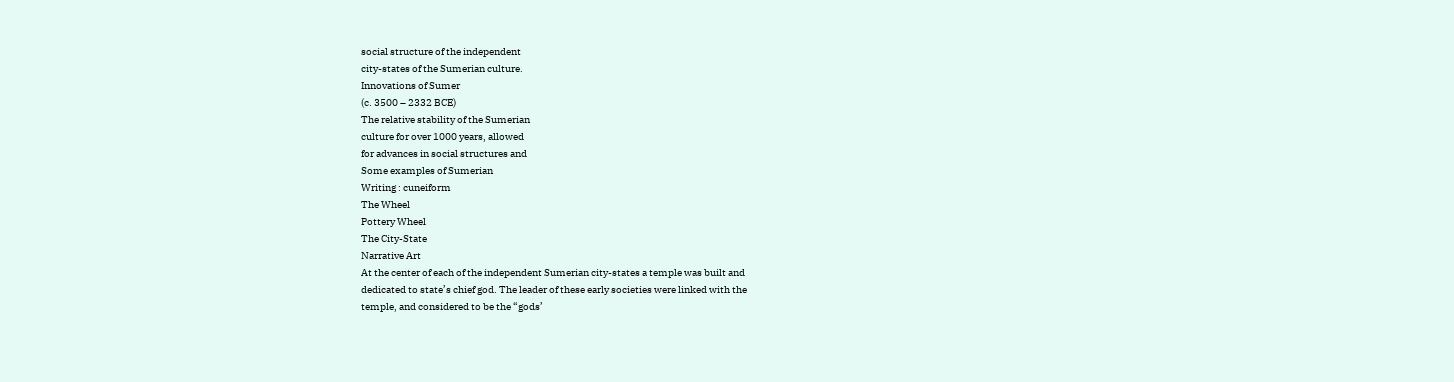social structure of the independent
city-states of the Sumerian culture.
Innovations of Sumer
(c. 3500 – 2332 BCE)
The relative stability of the Sumerian
culture for over 1000 years, allowed
for advances in social structures and
Some examples of Sumerian
Writing : cuneiform
The Wheel
Pottery Wheel
The City-State
Narrative Art
At the center of each of the independent Sumerian city-states a temple was built and
dedicated to state’s chief god. The leader of these early societies were linked with the
temple, and considered to be the “gods’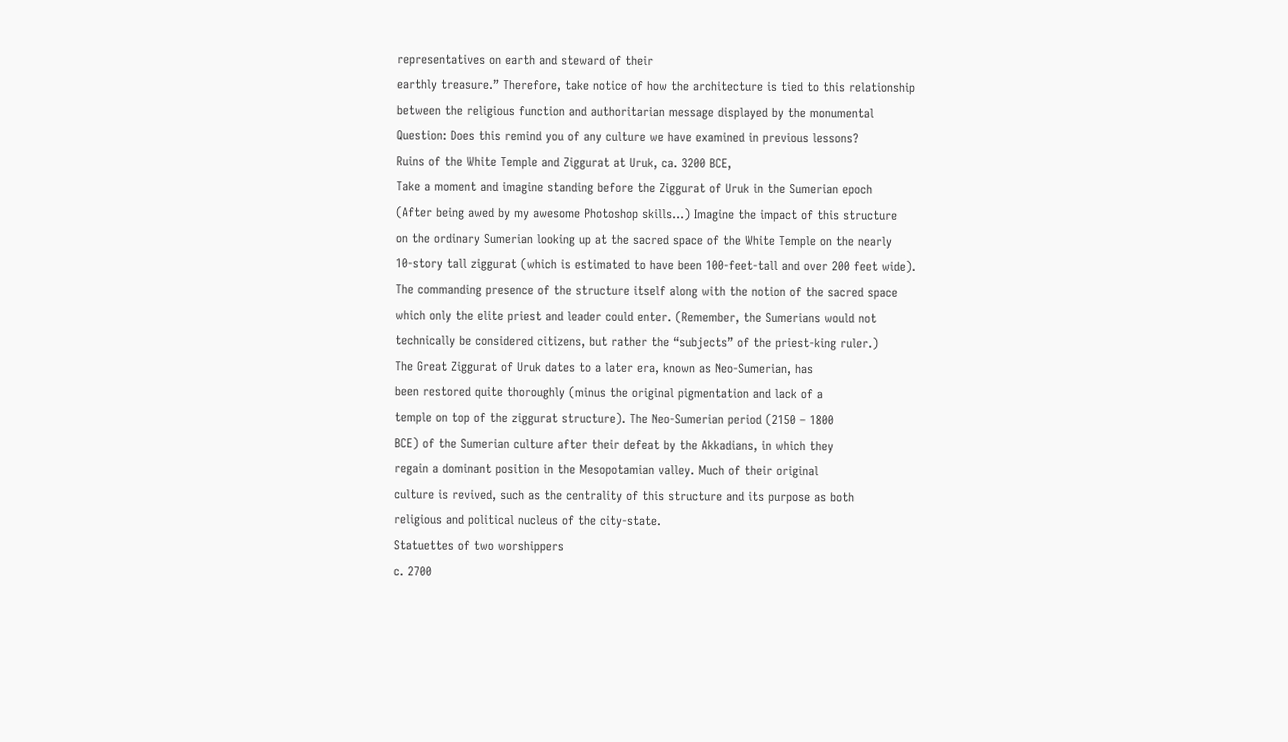representatives on earth and steward of their
earthly treasure.” Therefore, take notice of how the architecture is tied to this relationship
between the religious function and authoritarian message displayed by the monumental
Question: Does this remind you of any culture we have examined in previous lessons?
Ruins of the White Temple and Ziggurat at Uruk, ca. 3200 BCE,
Take a moment and imagine standing before the Ziggurat of Uruk in the Sumerian epoch
(After being awed by my awesome Photoshop skills…) Imagine the impact of this structure
on the ordinary Sumerian looking up at the sacred space of the White Temple on the nearly
10-story tall ziggurat (which is estimated to have been 100-feet-tall and over 200 feet wide).
The commanding presence of the structure itself along with the notion of the sacred space
which only the elite priest and leader could enter. (Remember, the Sumerians would not
technically be considered citizens, but rather the “subjects” of the priest-king ruler.)
The Great Ziggurat of Uruk dates to a later era, known as Neo-Sumerian, has
been restored quite thoroughly (minus the original pigmentation and lack of a
temple on top of the ziggurat structure). The Neo-Sumerian period (2150 – 1800
BCE) of the Sumerian culture after their defeat by the Akkadians, in which they
regain a dominant position in the Mesopotamian valley. Much of their original
culture is revived, such as the centrality of this structure and its purpose as both
religious and political nucleus of the city-state.
Statuettes of two worshippers
c. 2700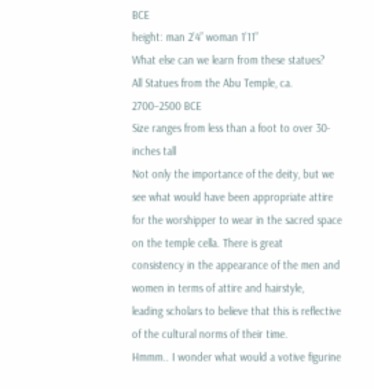BCE
height: man 2’4” woman 1’11”
What else can we learn from these statues?
All Statues from the Abu Temple, ca. 2700–2500 BCE
Size ranges from less than a foot to over 30-inches tall
Not only the importance of the deity, but we see what would have been appropriate attire
for the worshipper to wear in the sacred space on the temple cella. There is great
consistency in the appearance of the men and women in terms of attire and hairstyle,
leading scholars to believe that this is reflective of the cultural norms of their time.
Hmmm.. I wonder what would a votive figurine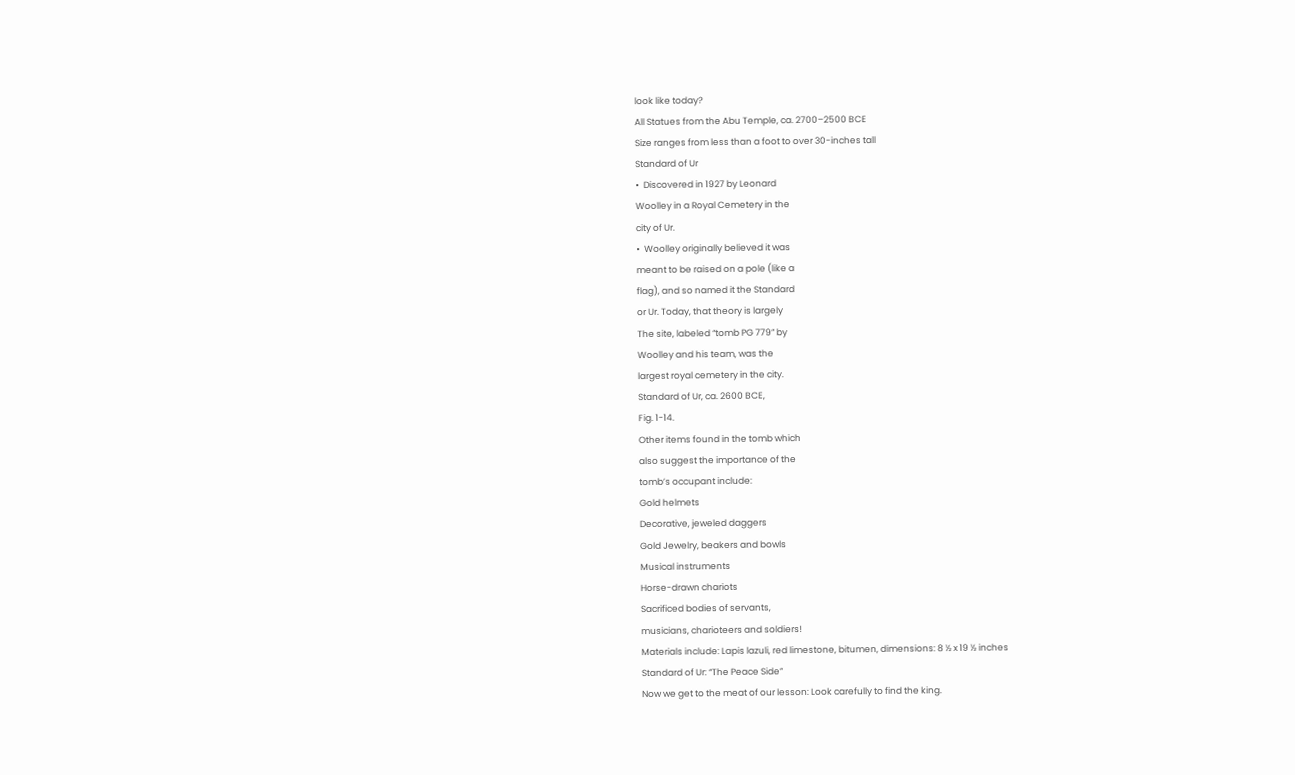look like today?
All Statues from the Abu Temple, ca. 2700–2500 BCE
Size ranges from less than a foot to over 30-inches tall
Standard of Ur
•  Discovered in 1927 by Leonard
Woolley in a Royal Cemetery in the
city of Ur.
•  Woolley originally believed it was
meant to be raised on a pole (like a
flag), and so named it the Standard
or Ur. Today, that theory is largely
The site, labeled “tomb PG 779” by
Woolley and his team, was the
largest royal cemetery in the city.
Standard of Ur, ca. 2600 BCE,
Fig. 1-14.
Other items found in the tomb which
also suggest the importance of the
tomb’s occupant include:
Gold helmets
Decorative, jeweled daggers
Gold Jewelry, beakers and bowls
Musical instruments
Horse-drawn chariots
Sacrificed bodies of servants,
musicians, charioteers and soldiers!
Materials include: Lapis lazuli, red limestone, bitumen, dimensions: 8 ½ x 19 ½ inches
Standard of Ur: “The Peace Side”
Now we get to the meat of our lesson: Look carefully to find the king.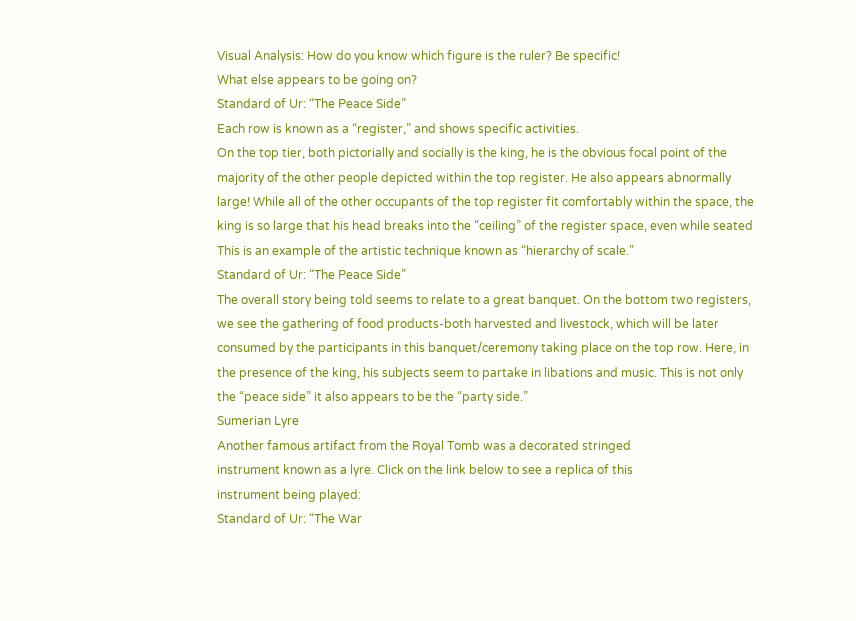Visual Analysis: How do you know which figure is the ruler? Be specific!
What else appears to be going on?
Standard of Ur: “The Peace Side”
Each row is known as a “register,” and shows specific activities.
On the top tier, both pictorially and socially is the king, he is the obvious focal point of the
majority of the other people depicted within the top register. He also appears abnormally
large! While all of the other occupants of the top register fit comfortably within the space, the
king is so large that his head breaks into the “ceiling” of the register space, even while seated
This is an example of the artistic technique known as “hierarchy of scale.”
Standard of Ur: “The Peace Side”
The overall story being told seems to relate to a great banquet. On the bottom two registers,
we see the gathering of food products-both harvested and livestock, which will be later
consumed by the participants in this banquet/ceremony taking place on the top row. Here, in
the presence of the king, his subjects seem to partake in libations and music. This is not only
the “peace side” it also appears to be the “party side.”
Sumerian Lyre
Another famous artifact from the Royal Tomb was a decorated stringed
instrument known as a lyre. Click on the link below to see a replica of this
instrument being played:
Standard of Ur: “The War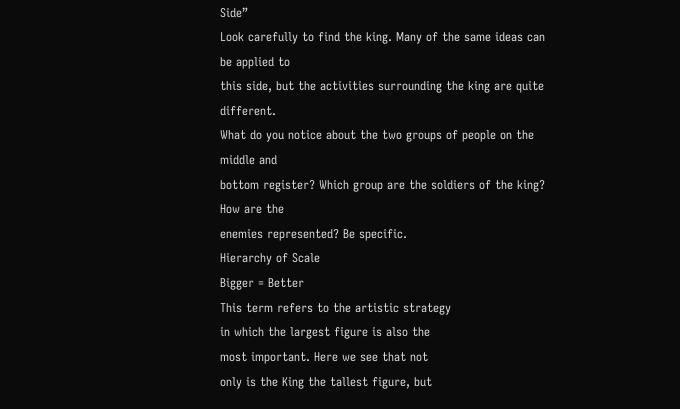Side”
Look carefully to find the king. Many of the same ideas can be applied to
this side, but the activities surrounding the king are quite different.
What do you notice about the two groups of people on the middle and
bottom register? Which group are the soldiers of the king? How are the
enemies represented? Be specific.
Hierarchy of Scale
Bigger = Better
This term refers to the artistic strategy
in which the largest figure is also the
most important. Here we see that not
only is the King the tallest figure, but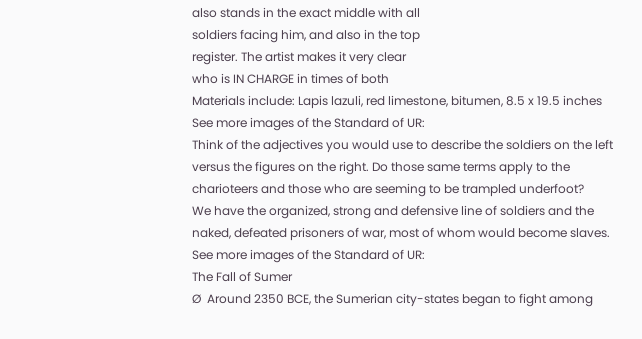also stands in the exact middle with all
soldiers facing him, and also in the top
register. The artist makes it very clear
who is IN CHARGE in times of both
Materials include: Lapis lazuli, red limestone, bitumen, 8.5 x 19.5 inches
See more images of the Standard of UR:
Think of the adjectives you would use to describe the soldiers on the left
versus the figures on the right. Do those same terms apply to the
charioteers and those who are seeming to be trampled underfoot?
We have the organized, strong and defensive line of soldiers and the
naked, defeated prisoners of war, most of whom would become slaves.
See more images of the Standard of UR:
The Fall of Sumer
Ø  Around 2350 BCE, the Sumerian city-states began to fight among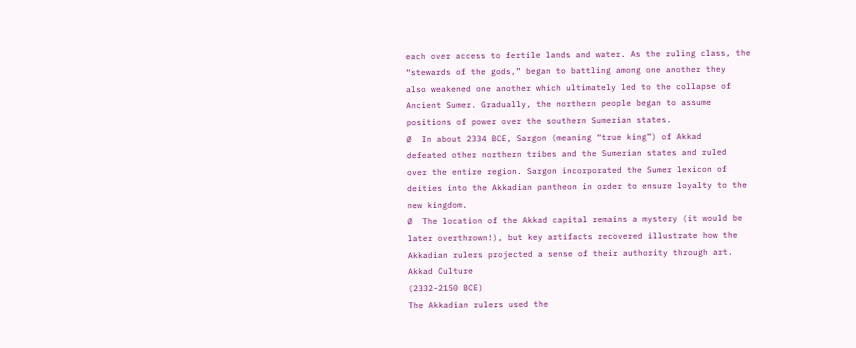each over access to fertile lands and water. As the ruling class, the
“stewards of the gods,” began to battling among one another they
also weakened one another which ultimately led to the collapse of
Ancient Sumer. Gradually, the northern people began to assume
positions of power over the southern Sumerian states.
Ø  In about 2334 BCE, Sargon (meaning “true king”) of Akkad
defeated other northern tribes and the Sumerian states and ruled
over the entire region. Sargon incorporated the Sumer lexicon of
deities into the Akkadian pantheon in order to ensure loyalty to the
new kingdom.
Ø  The location of the Akkad capital remains a mystery (it would be
later overthrown!), but key artifacts recovered illustrate how the
Akkadian rulers projected a sense of their authority through art.
Akkad Culture
(2332-2150 BCE)
The Akkadian rulers used the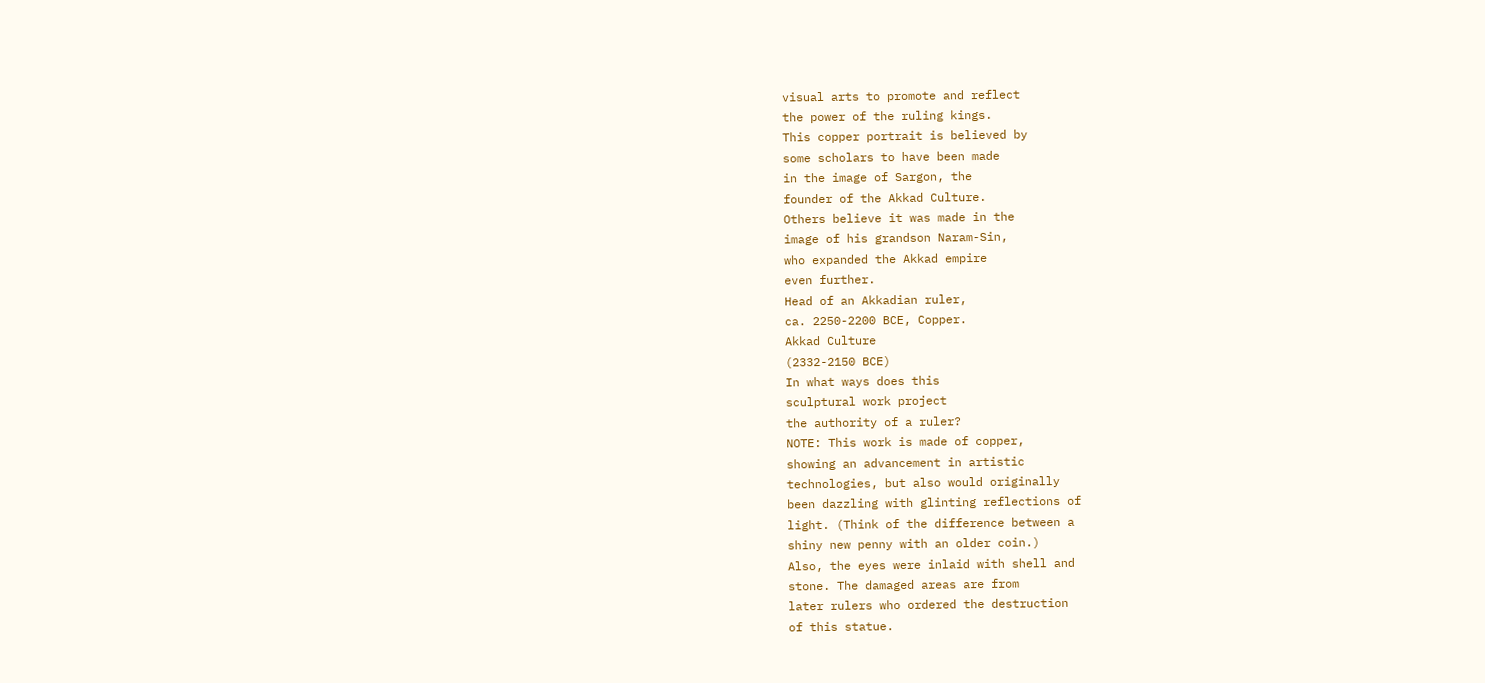visual arts to promote and reflect
the power of the ruling kings.
This copper portrait is believed by
some scholars to have been made
in the image of Sargon, the
founder of the Akkad Culture.
Others believe it was made in the
image of his grandson Naram-Sin,
who expanded the Akkad empire
even further.
Head of an Akkadian ruler,
ca. 2250-2200 BCE, Copper.
Akkad Culture
(2332-2150 BCE)
In what ways does this
sculptural work project
the authority of a ruler?
NOTE: This work is made of copper,
showing an advancement in artistic
technologies, but also would originally
been dazzling with glinting reflections of
light. (Think of the difference between a
shiny new penny with an older coin.)
Also, the eyes were inlaid with shell and
stone. The damaged areas are from
later rulers who ordered the destruction
of this statue.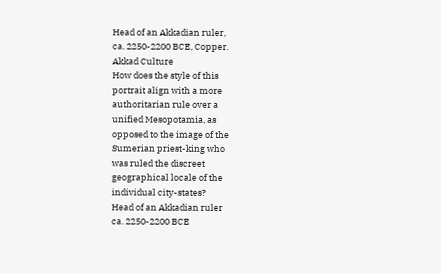Head of an Akkadian ruler,
ca. 2250-2200 BCE, Copper.
Akkad Culture
How does the style of this
portrait align with a more
authoritarian rule over a
unified Mesopotamia, as
opposed to the image of the
Sumerian priest-king who
was ruled the discreet
geographical locale of the
individual city-states?
Head of an Akkadian ruler
ca. 2250-2200 BCE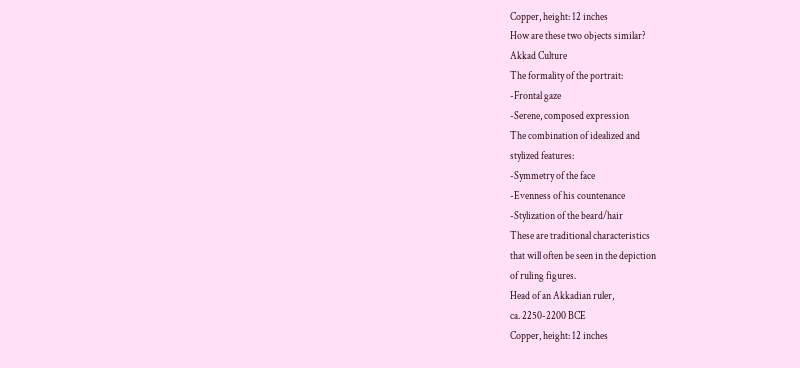Copper, height: 12 inches
How are these two objects similar?
Akkad Culture
The formality of the portrait:
-Frontal gaze
-Serene, composed expression
The combination of idealized and
stylized features:
-Symmetry of the face
-Evenness of his countenance
-Stylization of the beard/hair
These are traditional characteristics
that will often be seen in the depiction
of ruling figures.
Head of an Akkadian ruler,
ca. 2250-2200 BCE
Copper, height: 12 inches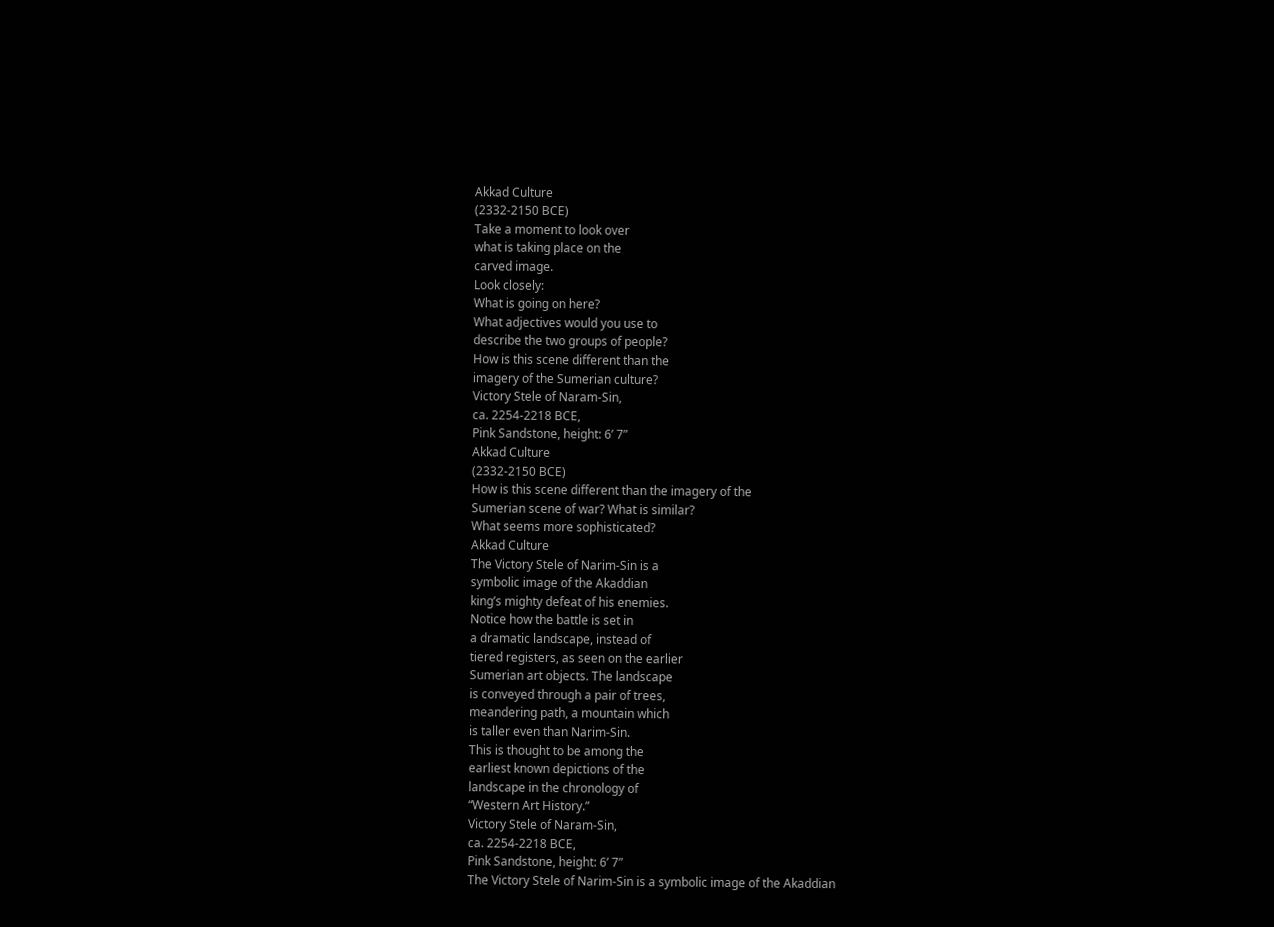Akkad Culture
(2332-2150 BCE)
Take a moment to look over
what is taking place on the
carved image.
Look closely:
What is going on here?
What adjectives would you use to
describe the two groups of people?
How is this scene different than the
imagery of the Sumerian culture?
Victory Stele of Naram-Sin,
ca. 2254-2218 BCE,
Pink Sandstone, height: 6’ 7”
Akkad Culture
(2332-2150 BCE)
How is this scene different than the imagery of the
Sumerian scene of war? What is similar?
What seems more sophisticated?
Akkad Culture
The Victory Stele of Narim-Sin is a
symbolic image of the Akaddian
king’s mighty defeat of his enemies.
Notice how the battle is set in
a dramatic landscape, instead of
tiered registers, as seen on the earlier
Sumerian art objects. The landscape
is conveyed through a pair of trees,
meandering path, a mountain which
is taller even than Narim-Sin.
This is thought to be among the
earliest known depictions of the
landscape in the chronology of
“Western Art History.”
Victory Stele of Naram-Sin,
ca. 2254-2218 BCE,
Pink Sandstone, height: 6’ 7”
The Victory Stele of Narim-Sin is a symbolic image of the Akaddian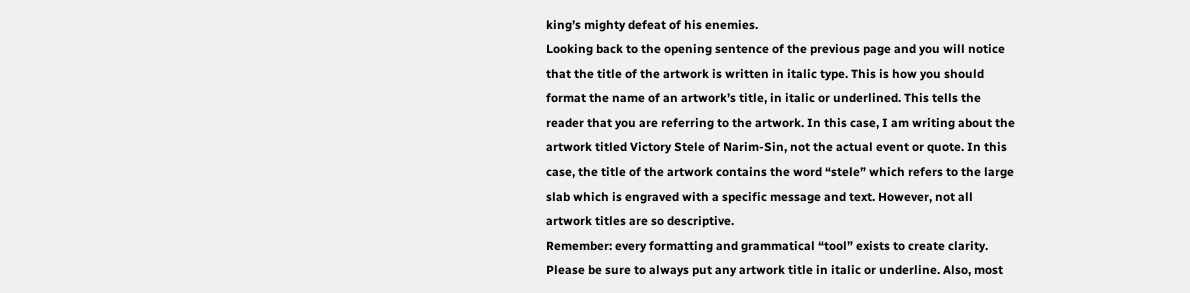king’s mighty defeat of his enemies.
Looking back to the opening sentence of the previous page and you will notice
that the title of the artwork is written in italic type. This is how you should
format the name of an artwork’s title, in italic or underlined. This tells the
reader that you are referring to the artwork. In this case, I am writing about the
artwork titled Victory Stele of Narim-Sin, not the actual event or quote. In this
case, the title of the artwork contains the word “stele” which refers to the large
slab which is engraved with a specific message and text. However, not all
artwork titles are so descriptive.
Remember: every formatting and grammatical “tool” exists to create clarity.
Please be sure to always put any artwork title in italic or underline. Also, most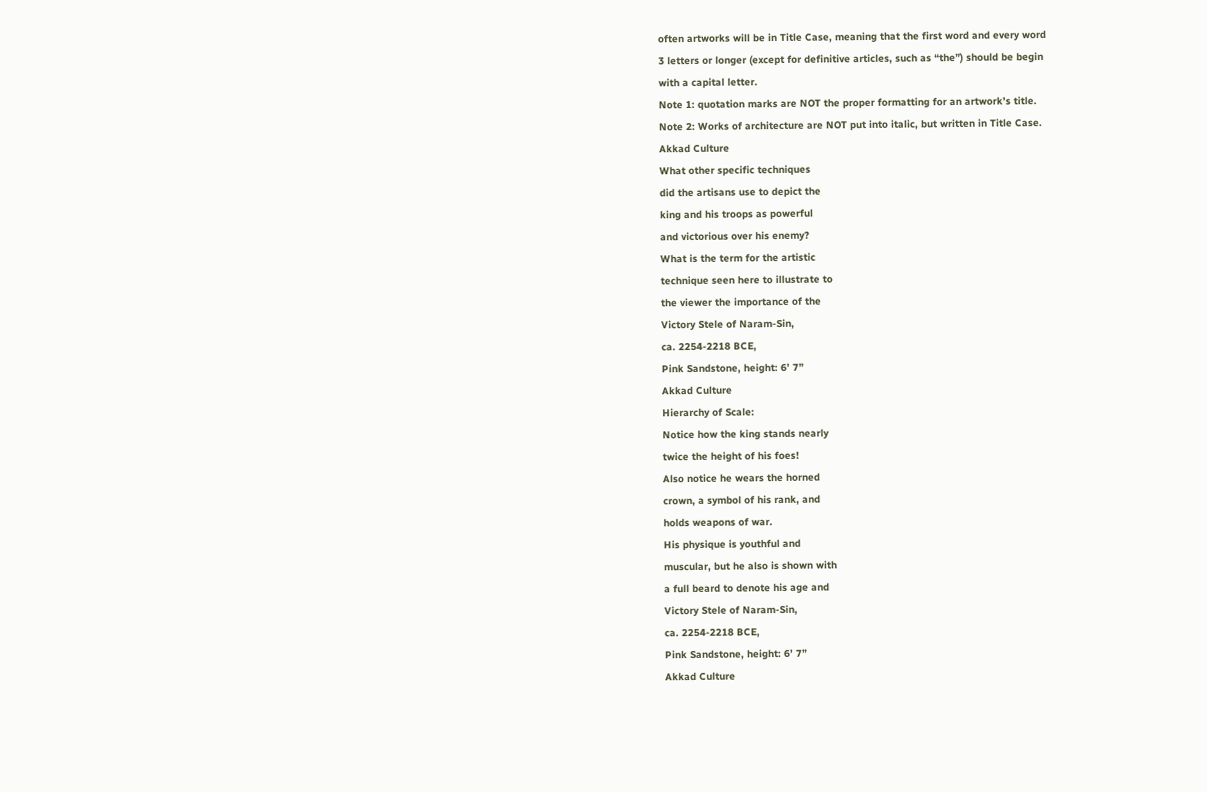often artworks will be in Title Case, meaning that the first word and every word
3 letters or longer (except for definitive articles, such as “the”) should be begin
with a capital letter.
Note 1: quotation marks are NOT the proper formatting for an artwork’s title.
Note 2: Works of architecture are NOT put into italic, but written in Title Case.
Akkad Culture
What other specific techniques
did the artisans use to depict the
king and his troops as powerful
and victorious over his enemy?
What is the term for the artistic
technique seen here to illustrate to
the viewer the importance of the
Victory Stele of Naram-Sin,
ca. 2254-2218 BCE,
Pink Sandstone, height: 6’ 7”
Akkad Culture
Hierarchy of Scale:
Notice how the king stands nearly
twice the height of his foes!
Also notice he wears the horned
crown, a symbol of his rank, and
holds weapons of war.
His physique is youthful and
muscular, but he also is shown with
a full beard to denote his age and
Victory Stele of Naram-Sin,
ca. 2254-2218 BCE,
Pink Sandstone, height: 6’ 7”
Akkad Culture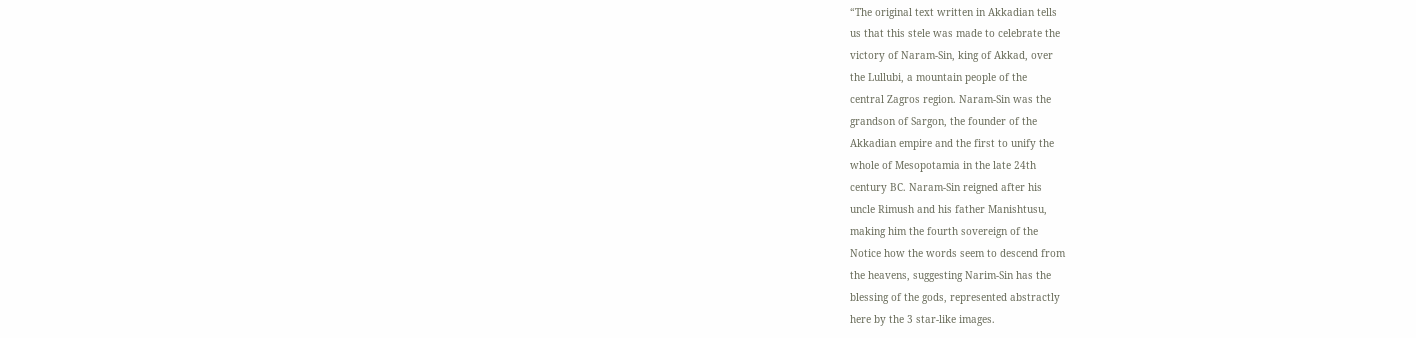“The original text written in Akkadian tells
us that this stele was made to celebrate the
victory of Naram-Sin, king of Akkad, over
the Lullubi, a mountain people of the
central Zagros region. Naram-Sin was the
grandson of Sargon, the founder of the
Akkadian empire and the first to unify the
whole of Mesopotamia in the late 24th
century BC. Naram-Sin reigned after his
uncle Rimush and his father Manishtusu,
making him the fourth sovereign of the
Notice how the words seem to descend from
the heavens, suggesting Narim-Sin has the
blessing of the gods, represented abstractly
here by the 3 star-like images.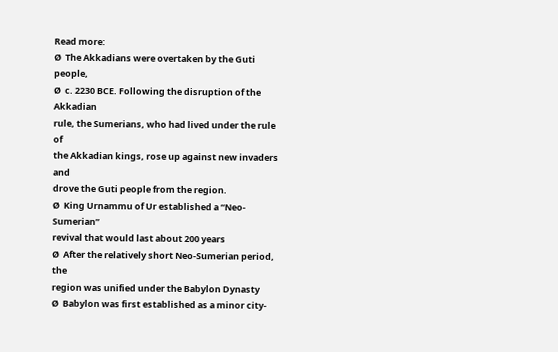Read more:
Ø  The Akkadians were overtaken by the Guti people,
Ø  c. 2230 BCE. Following the disruption of the Akkadian
rule, the Sumerians, who had lived under the rule of
the Akkadian kings, rose up against new invaders and
drove the Guti people from the region.
Ø  King Urnammu of Ur established a “Neo-Sumerian”
revival that would last about 200 years
Ø  After the relatively short Neo-Sumerian period, the
region was unified under the Babylon Dynasty
Ø  Babylon was first established as a minor city-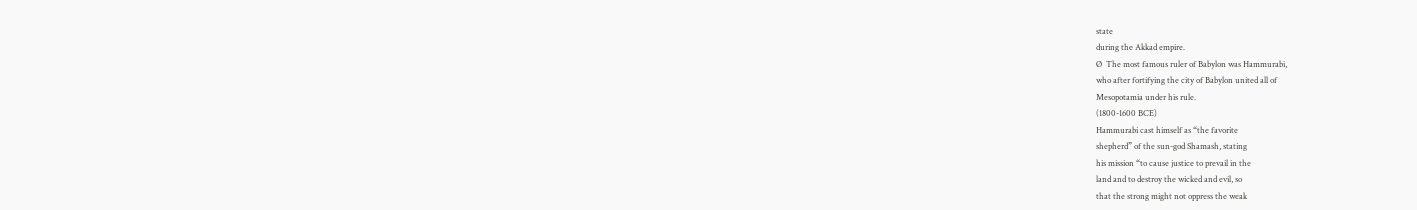state
during the Akkad empire.
Ø  The most famous ruler of Babylon was Hammurabi,
who after fortifying the city of Babylon united all of
Mesopotamia under his rule.
(1800-1600 BCE)
Hammurabi cast himself as “the favorite
shepherd” of the sun-god Shamash, stating
his mission “to cause justice to prevail in the
land and to destroy the wicked and evil, so
that the strong might not oppress the weak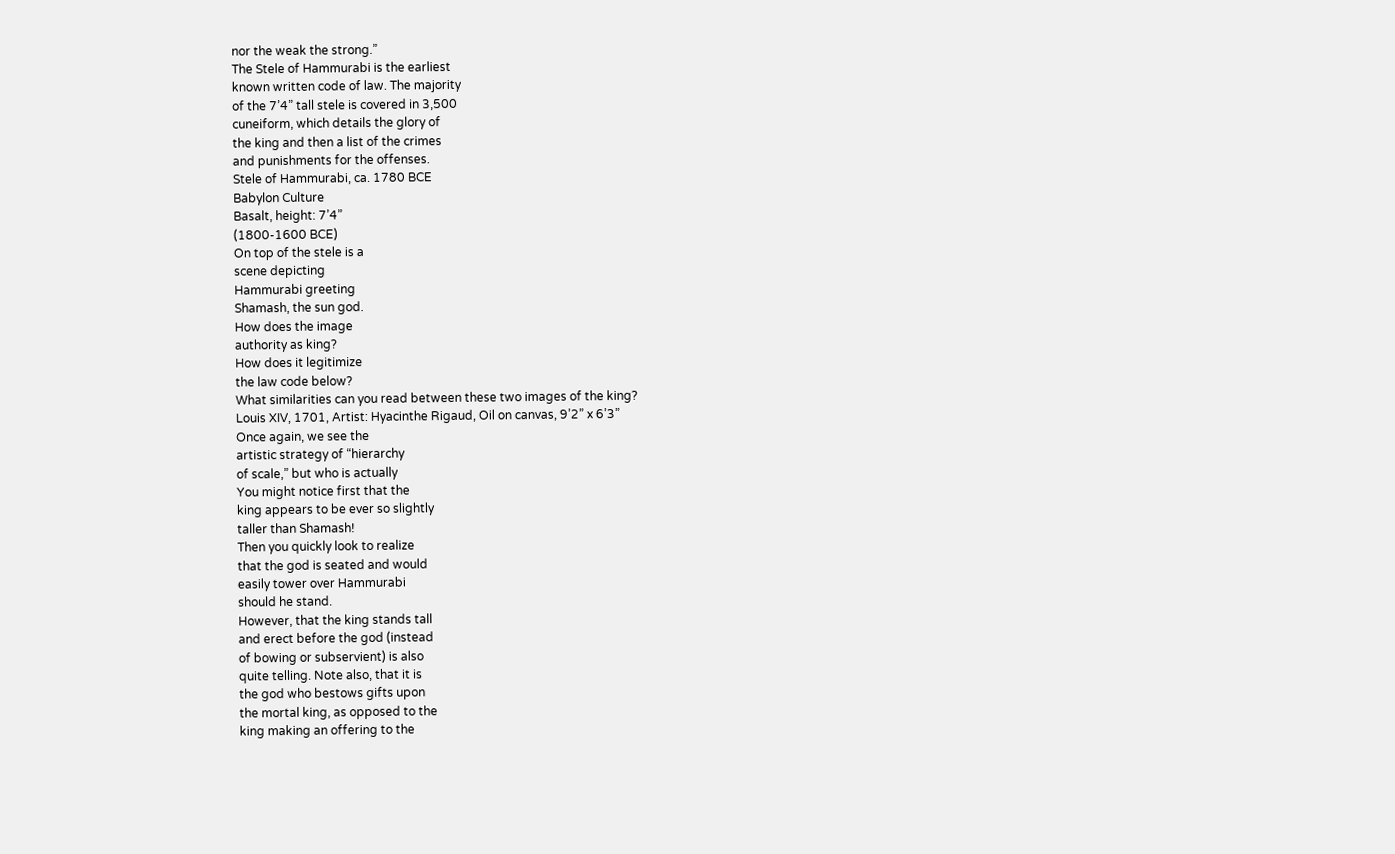nor the weak the strong.”
The Stele of Hammurabi is the earliest
known written code of law. The majority
of the 7’4” tall stele is covered in 3,500
cuneiform, which details the glory of
the king and then a list of the crimes
and punishments for the offenses.
Stele of Hammurabi, ca. 1780 BCE
Babylon Culture
Basalt, height: 7’4”
(1800-1600 BCE)
On top of the stele is a
scene depicting
Hammurabi greeting
Shamash, the sun god.
How does the image
authority as king?
How does it legitimize
the law code below?
What similarities can you read between these two images of the king?
Louis XIV, 1701, Artist: Hyacinthe Rigaud, Oil on canvas, 9’2” x 6’3”
Once again, we see the
artistic strategy of “hierarchy
of scale,” but who is actually
You might notice first that the
king appears to be ever so slightly
taller than Shamash!
Then you quickly look to realize
that the god is seated and would
easily tower over Hammurabi
should he stand.
However, that the king stands tall
and erect before the god (instead
of bowing or subservient) is also
quite telling. Note also, that it is
the god who bestows gifts upon
the mortal king, as opposed to the
king making an offering to the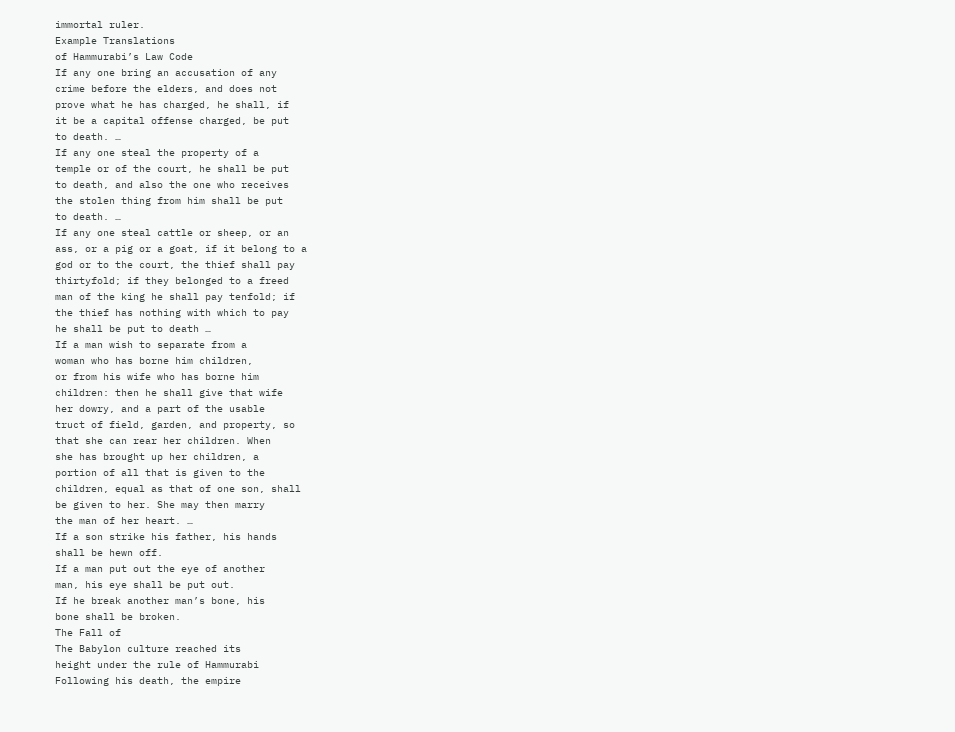immortal ruler.
Example Translations
of Hammurabi’s Law Code
If any one bring an accusation of any
crime before the elders, and does not
prove what he has charged, he shall, if
it be a capital offense charged, be put
to death. …
If any one steal the property of a
temple or of the court, he shall be put
to death, and also the one who receives
the stolen thing from him shall be put
to death. …
If any one steal cattle or sheep, or an
ass, or a pig or a goat, if it belong to a
god or to the court, the thief shall pay
thirtyfold; if they belonged to a freed
man of the king he shall pay tenfold; if
the thief has nothing with which to pay
he shall be put to death …
If a man wish to separate from a
woman who has borne him children,
or from his wife who has borne him
children: then he shall give that wife
her dowry, and a part of the usable
truct of field, garden, and property, so
that she can rear her children. When
she has brought up her children, a
portion of all that is given to the
children, equal as that of one son, shall
be given to her. She may then marry
the man of her heart. …
If a son strike his father, his hands
shall be hewn off.
If a man put out the eye of another
man, his eye shall be put out.
If he break another man’s bone, his
bone shall be broken.
The Fall of
The Babylon culture reached its
height under the rule of Hammurabi
Following his death, the empire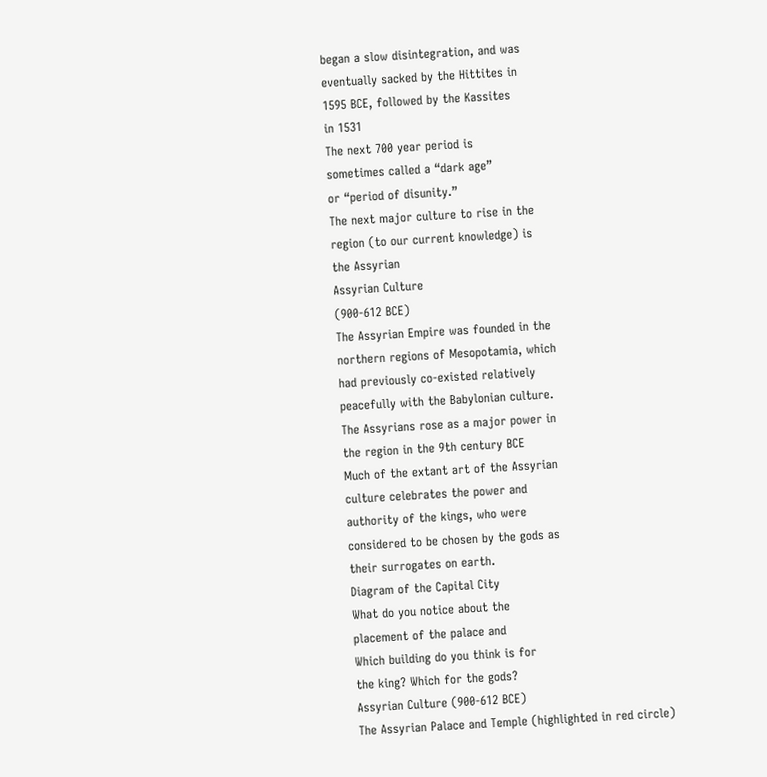began a slow disintegration, and was
eventually sacked by the Hittites in
1595 BCE, followed by the Kassites
in 1531
The next 700 year period is
sometimes called a “dark age”
or “period of disunity.”
The next major culture to rise in the
region (to our current knowledge) is
the Assyrian
Assyrian Culture
(900-612 BCE)
The Assyrian Empire was founded in the
northern regions of Mesopotamia, which
had previously co-existed relatively
peacefully with the Babylonian culture.
The Assyrians rose as a major power in
the region in the 9th century BCE
Much of the extant art of the Assyrian
culture celebrates the power and
authority of the kings, who were
considered to be chosen by the gods as
their surrogates on earth.
Diagram of the Capital City
What do you notice about the
placement of the palace and
Which building do you think is for
the king? Which for the gods?
Assyrian Culture (900-612 BCE)
The Assyrian Palace and Temple (highlighted in red circle)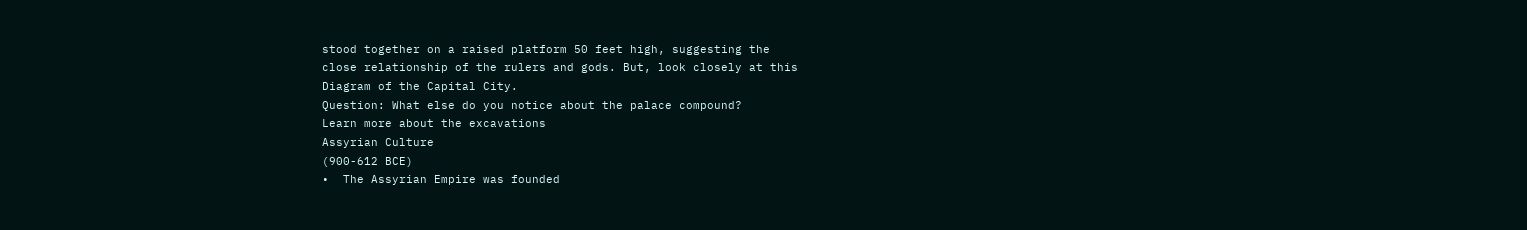stood together on a raised platform 50 feet high, suggesting the
close relationship of the rulers and gods. But, look closely at this
Diagram of the Capital City.
Question: What else do you notice about the palace compound?
Learn more about the excavations
Assyrian Culture
(900-612 BCE)
•  The Assyrian Empire was founded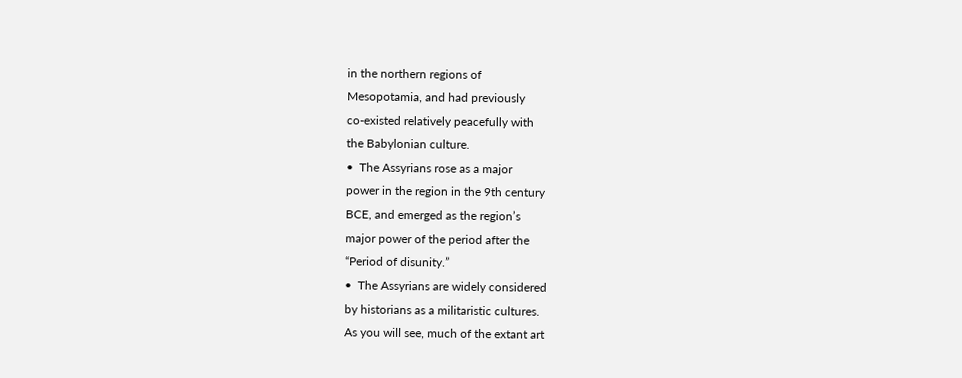in the northern regions of
Mesopotamia, and had previously
co-existed relatively peacefully with
the Babylonian culture.
•  The Assyrians rose as a major
power in the region in the 9th century
BCE, and emerged as the region’s
major power of the period after the
“Period of disunity.”
•  The Assyrians are widely considered
by historians as a militaristic cultures.
As you will see, much of the extant art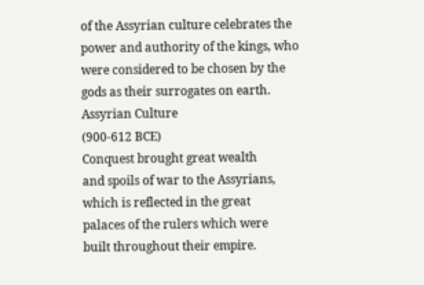of the Assyrian culture celebrates the
power and authority of the kings, who
were considered to be chosen by the
gods as their surrogates on earth.
Assyrian Culture
(900-612 BCE)
Conquest brought great wealth
and spoils of war to the Assyrians,
which is reflected in the great
palaces of the rulers which were
built throughout their empire.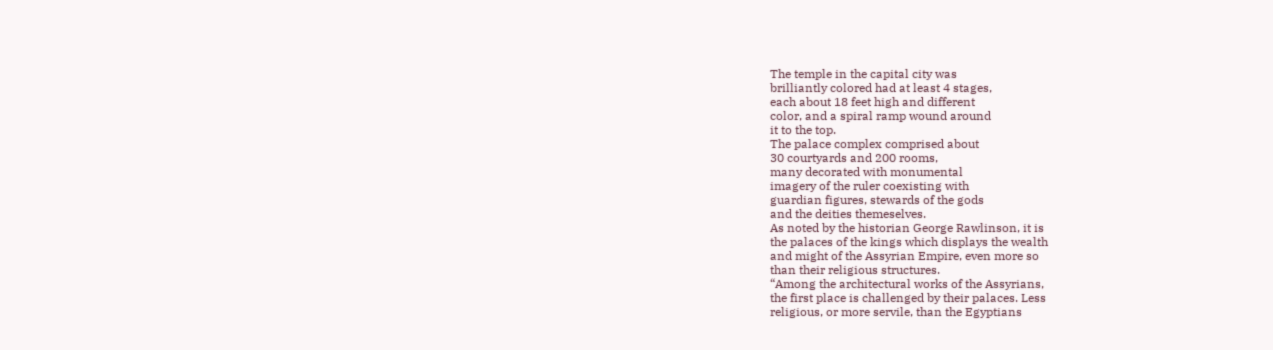The temple in the capital city was
brilliantly colored had at least 4 stages,
each about 18 feet high and different
color, and a spiral ramp wound around
it to the top.
The palace complex comprised about
30 courtyards and 200 rooms,
many decorated with monumental
imagery of the ruler coexisting with
guardian figures, stewards of the gods
and the deities themeselves.
As noted by the historian George Rawlinson, it is
the palaces of the kings which displays the wealth
and might of the Assyrian Empire, even more so
than their religious structures.
“Among the architectural works of the Assyrians,
the first place is challenged by their palaces. Less
religious, or more servile, than the Egyptians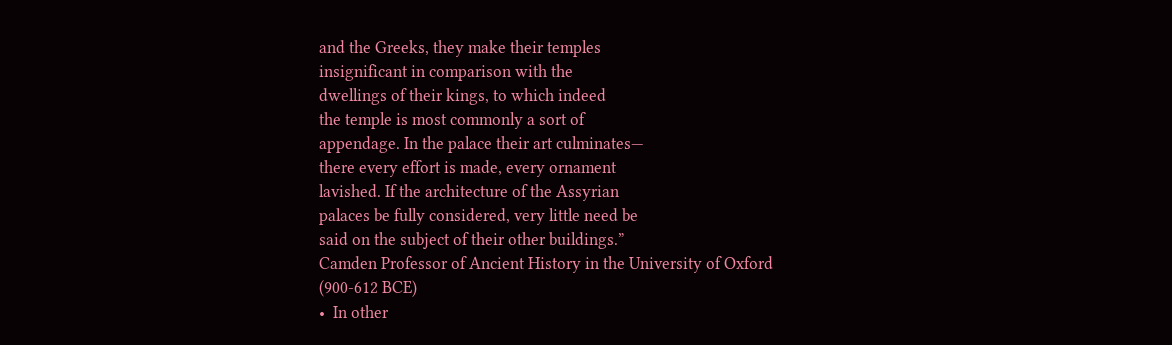and the Greeks, they make their temples
insignificant in comparison with the
dwellings of their kings, to which indeed
the temple is most commonly a sort of
appendage. In the palace their art culminates—
there every effort is made, every ornament
lavished. If the architecture of the Assyrian
palaces be fully considered, very little need be
said on the subject of their other buildings.”
Camden Professor of Ancient History in the University of Oxford
(900-612 BCE)
•  In other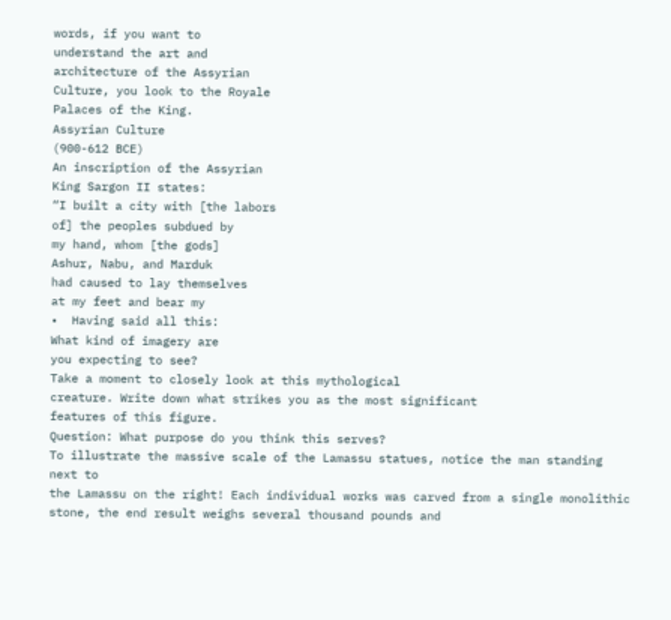words, if you want to
understand the art and
architecture of the Assyrian
Culture, you look to the Royale
Palaces of the King.
Assyrian Culture
(900-612 BCE)
An inscription of the Assyrian
King Sargon II states:
“I built a city with [the labors
of] the peoples subdued by
my hand, whom [the gods]
Ashur, Nabu, and Marduk
had caused to lay themselves
at my feet and bear my
•  Having said all this:
What kind of imagery are
you expecting to see?
Take a moment to closely look at this mythological
creature. Write down what strikes you as the most significant
features of this figure.
Question: What purpose do you think this serves?
To illustrate the massive scale of the Lamassu statues, notice the man standing next to
the Lamassu on the right! Each individual works was carved from a single monolithic
stone, the end result weighs several thousand pounds and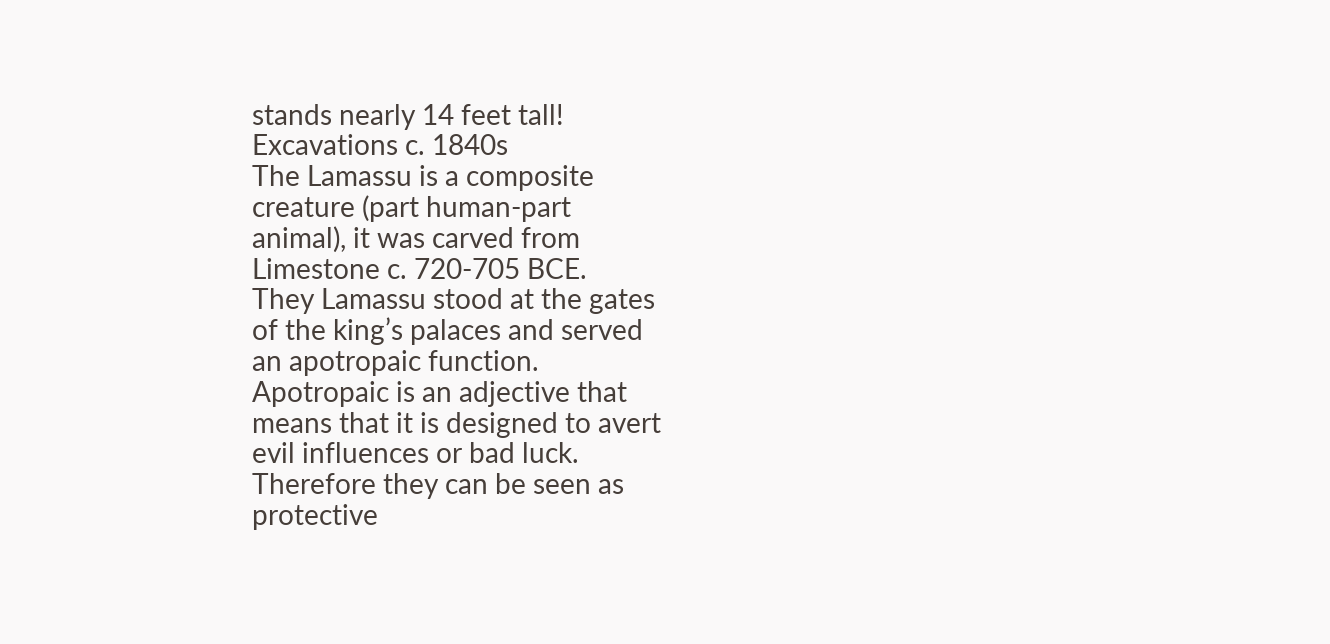stands nearly 14 feet tall!
Excavations c. 1840s
The Lamassu is a composite
creature (part human-part
animal), it was carved from
Limestone c. 720-705 BCE.
They Lamassu stood at the gates
of the king’s palaces and served
an apotropaic function.
Apotropaic is an adjective that
means that it is designed to avert
evil influences or bad luck.
Therefore they can be seen as
protective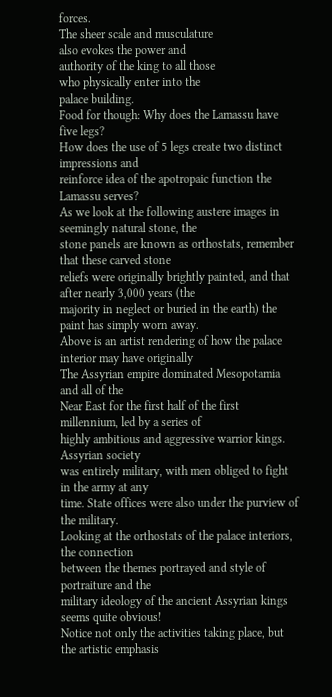forces.
The sheer scale and musculature
also evokes the power and
authority of the king to all those
who physically enter into the
palace building.
Food for though: Why does the Lamassu have five legs?
How does the use of 5 legs create two distinct impressions and
reinforce idea of the apotropaic function the Lamassu serves?
As we look at the following austere images in seemingly natural stone, the
stone panels are known as orthostats, remember that these carved stone
reliefs were originally brightly painted, and that after nearly 3,000 years (the
majority in neglect or buried in the earth) the paint has simply worn away.
Above is an artist rendering of how the palace interior may have originally
The Assyrian empire dominated Mesopotamia and all of the
Near East for the first half of the first millennium, led by a series of
highly ambitious and aggressive warrior kings. Assyrian society
was entirely military, with men obliged to fight in the army at any
time. State offices were also under the purview of the military.
Looking at the orthostats of the palace interiors, the connection
between the themes portrayed and style of portraiture and the
military ideology of the ancient Assyrian kings seems quite obvious!
Notice not only the activities taking place, but the artistic emphasis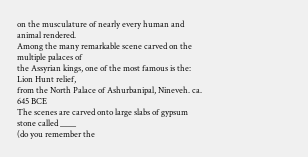on the musculature of nearly every human and animal rendered.
Among the many remarkable scene carved on the multiple palaces of
the Assyrian kings, one of the most famous is the: Lion Hunt relief,
from the North Palace of Ashurbanipal, Nineveh. ca. 645 BCE
The scenes are carved onto large slabs of gypsum stone called ____
(do you remember the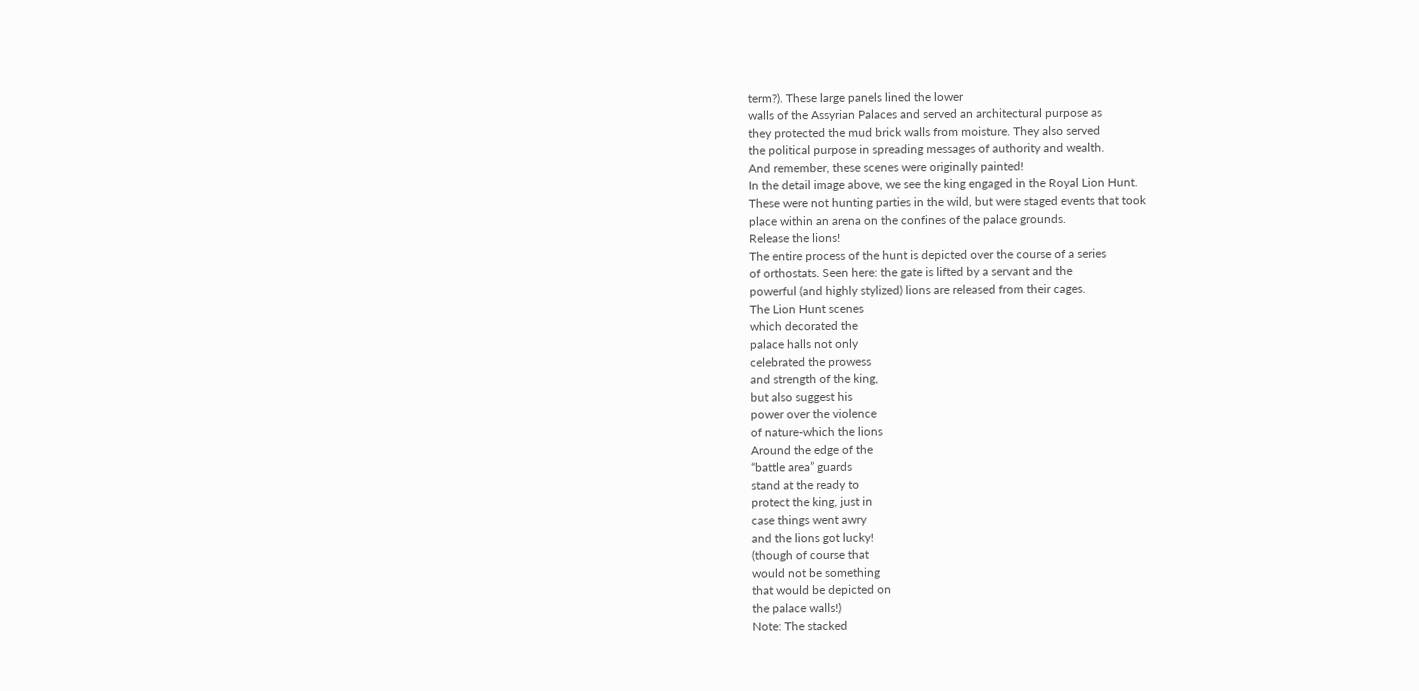term?). These large panels lined the lower
walls of the Assyrian Palaces and served an architectural purpose as
they protected the mud brick walls from moisture. They also served
the political purpose in spreading messages of authority and wealth.
And remember, these scenes were originally painted!
In the detail image above, we see the king engaged in the Royal Lion Hunt.
These were not hunting parties in the wild, but were staged events that took
place within an arena on the confines of the palace grounds.
Release the lions!
The entire process of the hunt is depicted over the course of a series
of orthostats. Seen here: the gate is lifted by a servant and the
powerful (and highly stylized) lions are released from their cages.
The Lion Hunt scenes
which decorated the
palace halls not only
celebrated the prowess
and strength of the king,
but also suggest his
power over the violence
of nature-which the lions
Around the edge of the
“battle area” guards
stand at the ready to
protect the king, just in
case things went awry
and the lions got lucky!
(though of course that
would not be something
that would be depicted on
the palace walls!)
Note: The stacked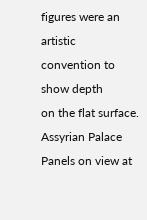figures were an artistic
convention to show depth
on the flat surface.
Assyrian Palace Panels on view at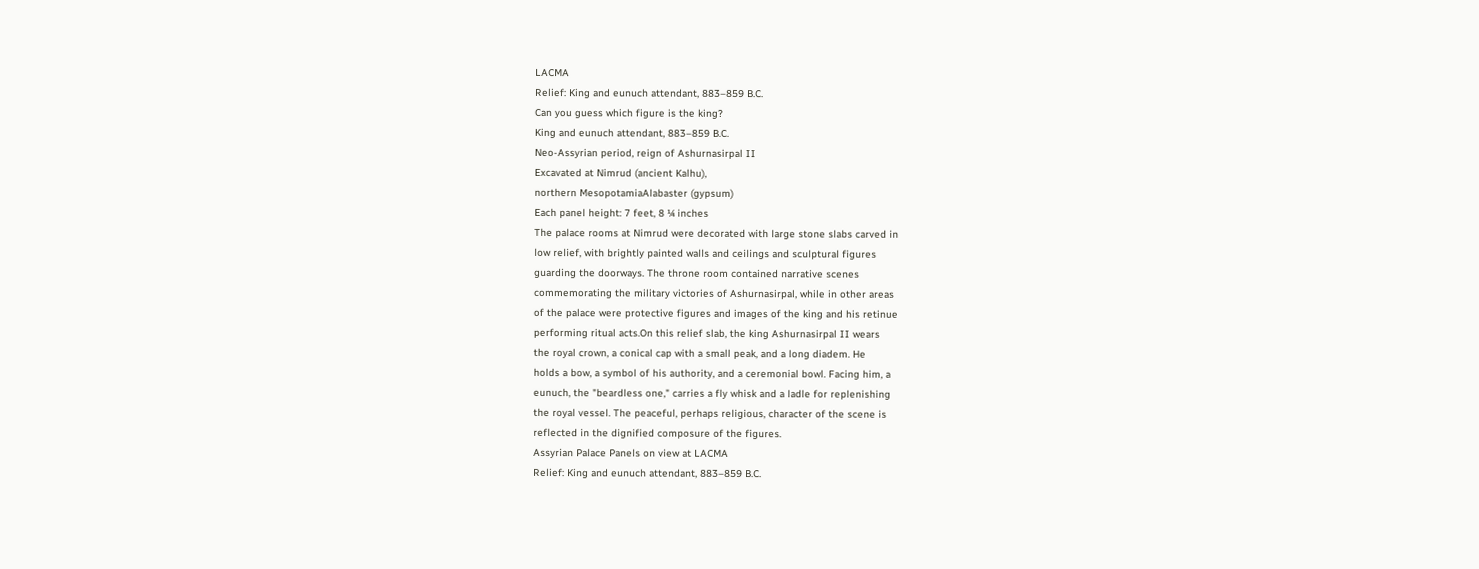LACMA
Relief: King and eunuch attendant, 883–859 B.C.
Can you guess which figure is the king?
King and eunuch attendant, 883–859 B.C.
Neo-Assyrian period, reign of Ashurnasirpal II
Excavated at Nimrud (ancient Kalhu),
northern MesopotamiaAlabaster (gypsum)
Each panel height: 7 feet, 8 ¼ inches
The palace rooms at Nimrud were decorated with large stone slabs carved in
low relief, with brightly painted walls and ceilings and sculptural figures
guarding the doorways. The throne room contained narrative scenes
commemorating the military victories of Ashurnasirpal, while in other areas
of the palace were protective figures and images of the king and his retinue
performing ritual acts.On this relief slab, the king Ashurnasirpal II wears
the royal crown, a conical cap with a small peak, and a long diadem. He
holds a bow, a symbol of his authority, and a ceremonial bowl. Facing him, a
eunuch, the "beardless one," carries a fly whisk and a ladle for replenishing
the royal vessel. The peaceful, perhaps religious, character of the scene is
reflected in the dignified composure of the figures.
Assyrian Palace Panels on view at LACMA
Relief: King and eunuch attendant, 883–859 B.C.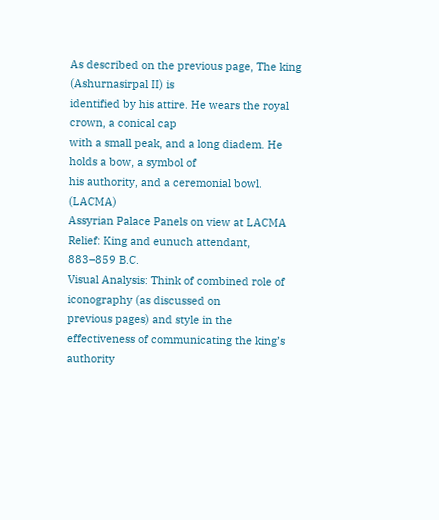As described on the previous page, The king (Ashurnasirpal II) is
identified by his attire. He wears the royal crown, a conical cap
with a small peak, and a long diadem. He holds a bow, a symbol of
his authority, and a ceremonial bowl. (LACMA)
Assyrian Palace Panels on view at LACMA
Relief: King and eunuch attendant, 883–859 B.C.
Visual Analysis: Think of combined role of iconography (as discussed on
previous pages) and style in the effectiveness of communicating the king’s
authority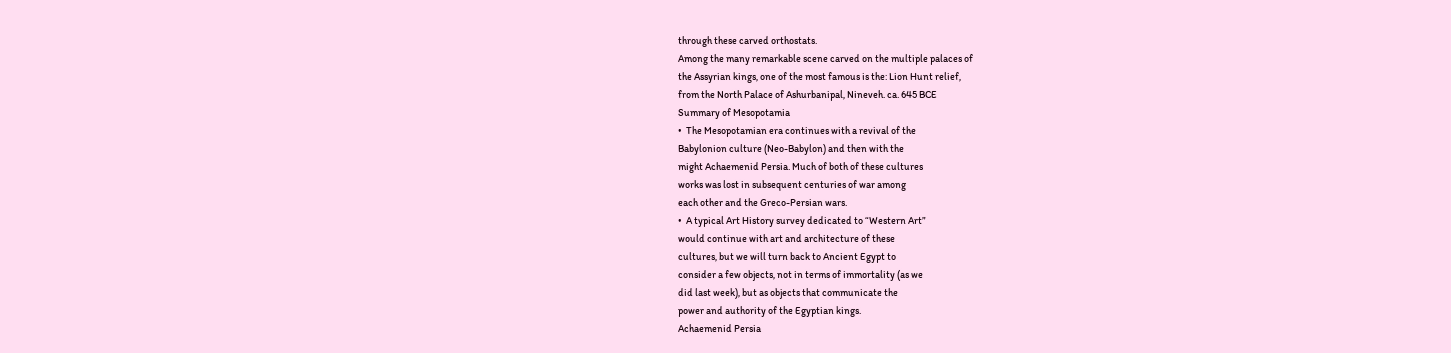through these carved orthostats.
Among the many remarkable scene carved on the multiple palaces of
the Assyrian kings, one of the most famous is the: Lion Hunt relief,
from the North Palace of Ashurbanipal, Nineveh. ca. 645 BCE
Summary of Mesopotamia
•  The Mesopotamian era continues with a revival of the
Babylonion culture (Neo-Babylon) and then with the
might Achaemenid Persia. Much of both of these cultures
works was lost in subsequent centuries of war among
each other and the Greco-Persian wars.
•  A typical Art History survey dedicated to “Western Art”
would continue with art and architecture of these
cultures, but we will turn back to Ancient Egypt to
consider a few objects, not in terms of immortality (as we
did last week), but as objects that communicate the
power and authority of the Egyptian kings.
Achaemenid Persia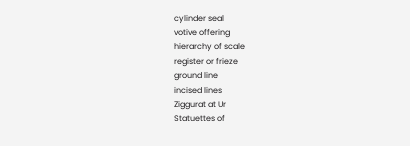cylinder seal
votive offering
hierarchy of scale
register or frieze
ground line
incised lines
Ziggurat at Ur
Statuettes of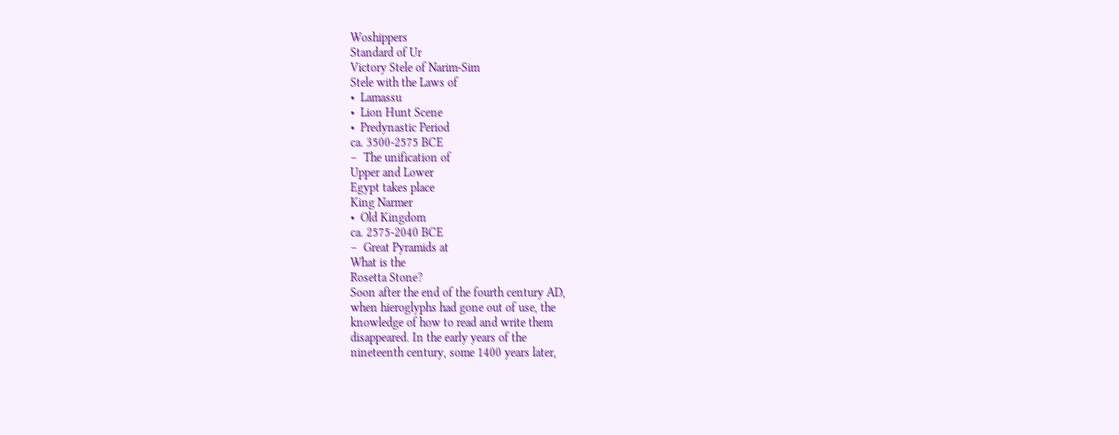Woshippers
Standard of Ur
Victory Stele of Narim-Sim
Stele with the Laws of
•  Lamassu
•  Lion Hunt Scene
•  Predynastic Period
ca. 3500-2575 BCE
–  The unification of
Upper and Lower
Egypt takes place
King Narmer
•  Old Kingdom
ca. 2575-2040 BCE
–  Great Pyramids at
What is the
Rosetta Stone?
Soon after the end of the fourth century AD,
when hieroglyphs had gone out of use, the
knowledge of how to read and write them
disappeared. In the early years of the
nineteenth century, some 1400 years later,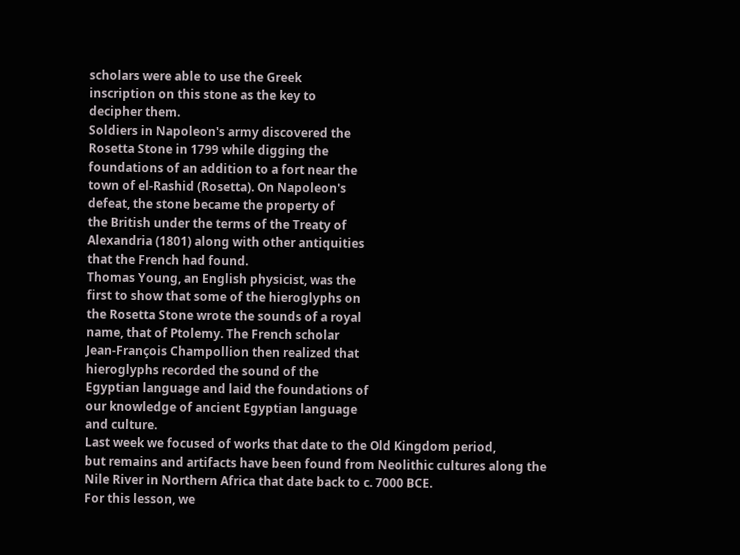scholars were able to use the Greek
inscription on this stone as the key to
decipher them.
Soldiers in Napoleon's army discovered the
Rosetta Stone in 1799 while digging the
foundations of an addition to a fort near the
town of el-Rashid (Rosetta). On Napoleon's
defeat, the stone became the property of
the British under the terms of the Treaty of
Alexandria (1801) along with other antiquities
that the French had found.
Thomas Young, an English physicist, was the
first to show that some of the hieroglyphs on
the Rosetta Stone wrote the sounds of a royal
name, that of Ptolemy. The French scholar
Jean-François Champollion then realized that
hieroglyphs recorded the sound of the
Egyptian language and laid the foundations of
our knowledge of ancient Egyptian language
and culture.
Last week we focused of works that date to the Old Kingdom period,
but remains and artifacts have been found from Neolithic cultures along the
Nile River in Northern Africa that date back to c. 7000 BCE.
For this lesson, we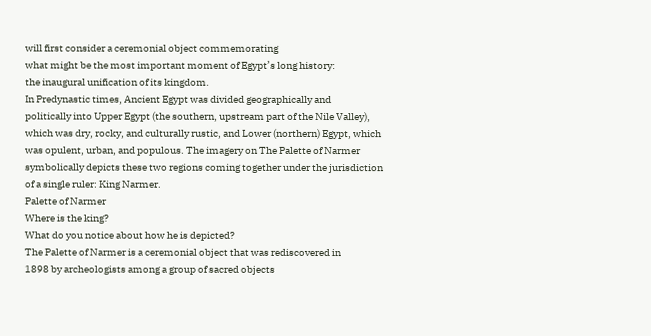will first consider a ceremonial object commemorating
what might be the most important moment of Egypt’s long history:
the inaugural unification of its kingdom.
In Predynastic times, Ancient Egypt was divided geographically and
politically into Upper Egypt (the southern, upstream part of the Nile Valley),
which was dry, rocky, and culturally rustic, and Lower (northern) Egypt, which
was opulent, urban, and populous. The imagery on The Palette of Narmer
symbolically depicts these two regions coming together under the jurisdiction
of a single ruler: King Narmer.
Palette of Narmer
Where is the king?
What do you notice about how he is depicted?
The Palette of Narmer is a ceremonial object that was rediscovered in
1898 by archeologists among a group of sacred objects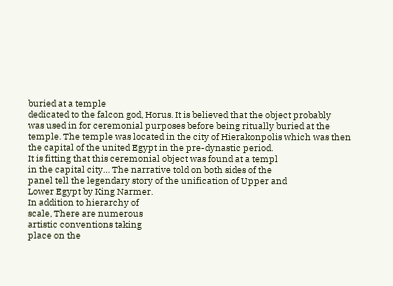buried at a temple
dedicated to the falcon god, Horus. It is believed that the object probably
was used in for ceremonial purposes before being ritually buried at the
temple. The temple was located in the city of Hierakonpolis which was then
the capital of the united Egypt in the pre-dynastic period.
It is fitting that this ceremonial object was found at a templ
in the capital city… The narrative told on both sides of the
panel tell the legendary story of the unification of Upper and
Lower Egypt by King Narmer.
In addition to hierarchy of
scale, There are numerous
artistic conventions taking
place on the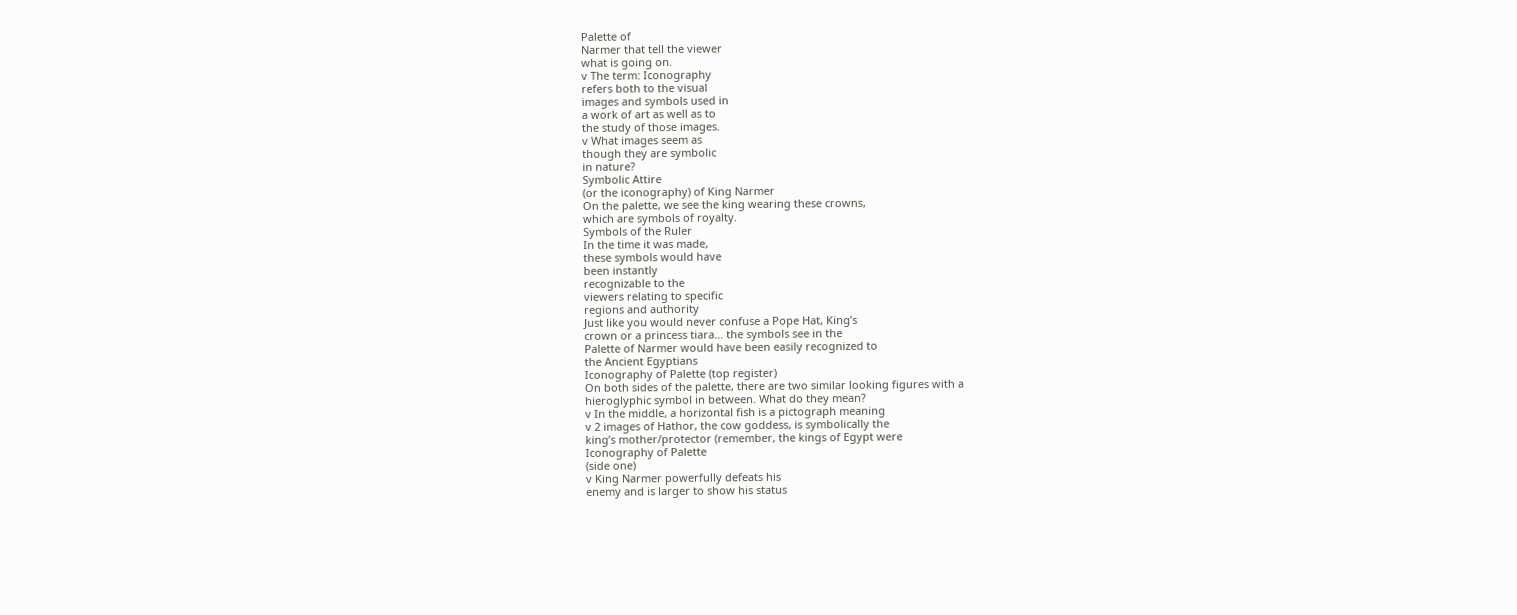Palette of
Narmer that tell the viewer
what is going on.
v The term: Iconography
refers both to the visual
images and symbols used in
a work of art as well as to
the study of those images.
v What images seem as
though they are symbolic
in nature?
Symbolic Attire
(or the iconography) of King Narmer
On the palette, we see the king wearing these crowns,
which are symbols of royalty.
Symbols of the Ruler
In the time it was made,
these symbols would have
been instantly
recognizable to the
viewers relating to specific
regions and authority
Just like you would never confuse a Pope Hat, King’s
crown or a princess tiara… the symbols see in the
Palette of Narmer would have been easily recognized to
the Ancient Egyptians
Iconography of Palette (top register)
On both sides of the palette, there are two similar looking figures with a
hieroglyphic symbol in between. What do they mean?
v In the middle, a horizontal fish is a pictograph meaning
v 2 images of Hathor, the cow goddess, is symbolically the
king’s mother/protector (remember, the kings of Egypt were
Iconography of Palette
(side one)
v King Narmer powerfully defeats his
enemy and is larger to show his status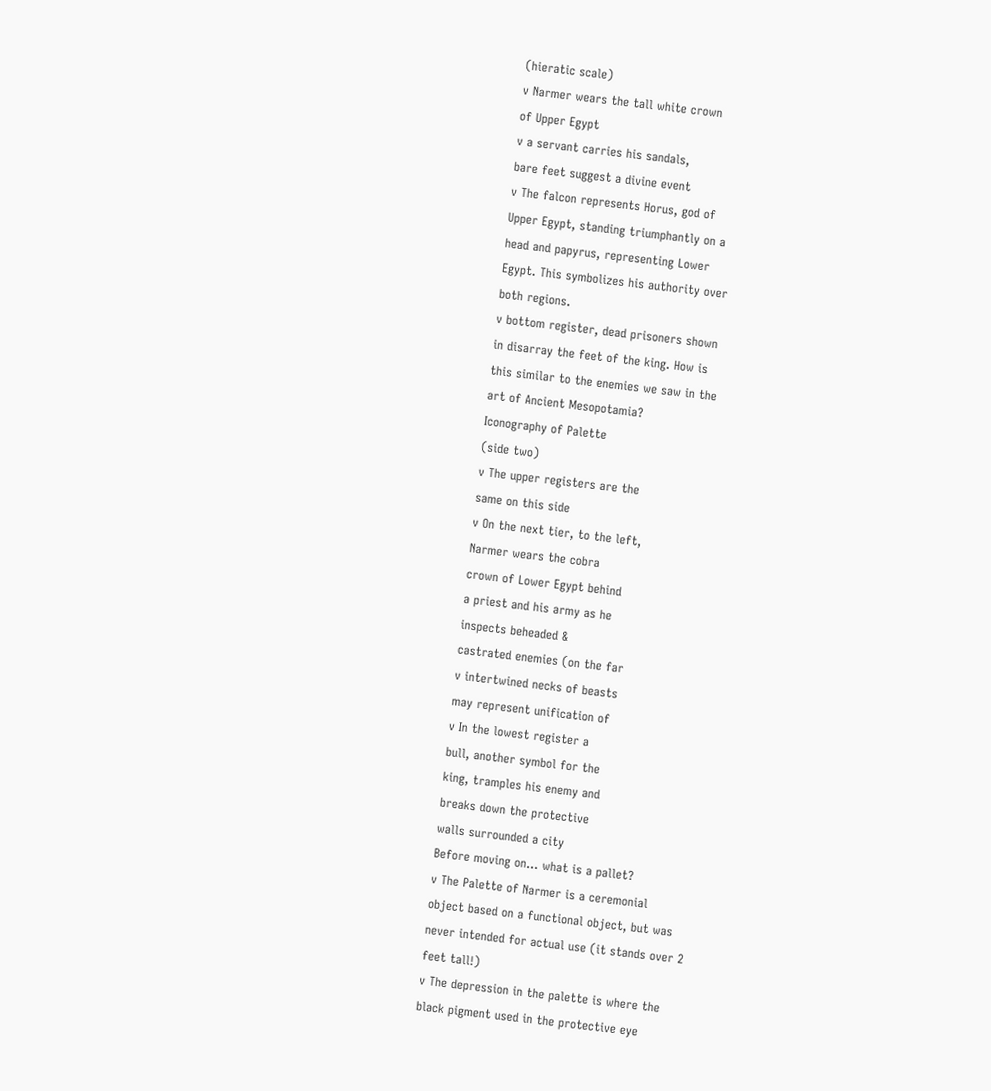(hieratic scale)
v Narmer wears the tall white crown
of Upper Egypt
v a servant carries his sandals,
bare feet suggest a divine event
v The falcon represents Horus, god of
Upper Egypt, standing triumphantly on a
head and papyrus, representing Lower
Egypt. This symbolizes his authority over
both regions.
v bottom register, dead prisoners shown
in disarray the feet of the king. How is
this similar to the enemies we saw in the
art of Ancient Mesopotamia?
Iconography of Palette
(side two)
v The upper registers are the
same on this side
v On the next tier, to the left,
Narmer wears the cobra
crown of Lower Egypt behind
a priest and his army as he
inspects beheaded &
castrated enemies (on the far
v intertwined necks of beasts
may represent unification of
v In the lowest register a
bull, another symbol for the
king, tramples his enemy and
breaks down the protective
walls surrounded a city
Before moving on… what is a pallet?
v The Palette of Narmer is a ceremonial
object based on a functional object, but was
never intended for actual use (it stands over 2
feet tall!)
v The depression in the palette is where the
black pigment used in the protective eye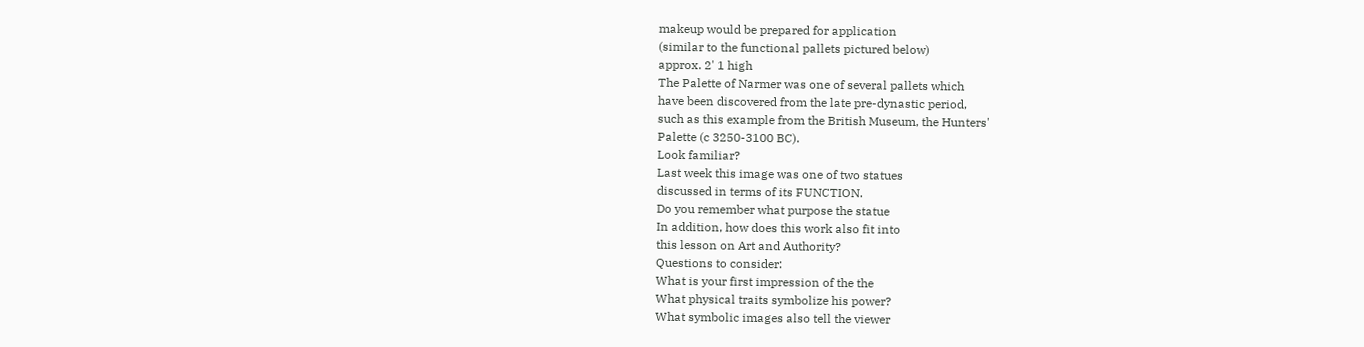makeup would be prepared for application
(similar to the functional pallets pictured below)
approx. 2' 1 high
The Palette of Narmer was one of several pallets which
have been discovered from the late pre-dynastic period,
such as this example from the British Museum, the Hunters'
Palette (c 3250-3100 BC).
Look familiar?
Last week this image was one of two statues
discussed in terms of its FUNCTION.
Do you remember what purpose the statue
In addition, how does this work also fit into
this lesson on Art and Authority?
Questions to consider:
What is your first impression of the the
What physical traits symbolize his power?
What symbolic images also tell the viewer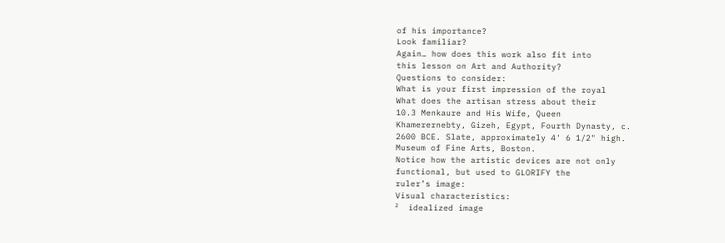of his importance?
Look familiar?
Again… how does this work also fit into
this lesson on Art and Authority?
Questions to consider:
What is your first impression of the royal
What does the artisan stress about their
10.3 Menkaure and His Wife, Queen
Khamerernebty, Gizeh, Egypt, Fourth Dynasty, c.
2600 BCE. Slate, approximately 4' 6 1/2" high.
Museum of Fine Arts, Boston.
Notice how the artistic devices are not only
functional, but used to GLORIFY the
ruler’s image:
Visual characteristics:
²  idealized image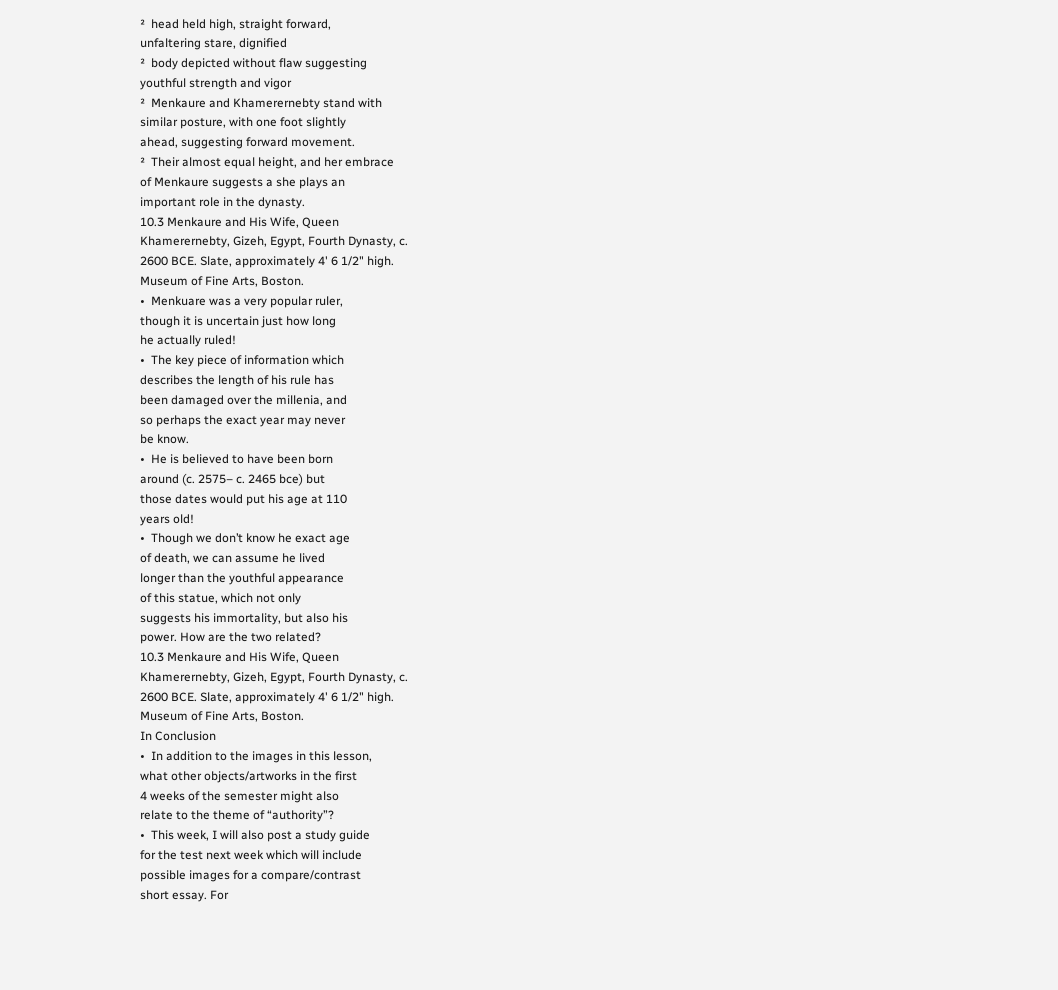²  head held high, straight forward,
unfaltering stare, dignified
²  body depicted without flaw suggesting
youthful strength and vigor
²  Menkaure and Khamerernebty stand with
similar posture, with one foot slightly
ahead, suggesting forward movement.
²  Their almost equal height, and her embrace
of Menkaure suggests a she plays an
important role in the dynasty.
10.3 Menkaure and His Wife, Queen
Khamerernebty, Gizeh, Egypt, Fourth Dynasty, c.
2600 BCE. Slate, approximately 4' 6 1/2" high.
Museum of Fine Arts, Boston.
•  Menkuare was a very popular ruler,
though it is uncertain just how long
he actually ruled!
•  The key piece of information which
describes the length of his rule has
been damaged over the millenia, and
so perhaps the exact year may never
be know.
•  He is believed to have been born
around (c. 2575– c. 2465 bce) but
those dates would put his age at 110
years old!
•  Though we don’t know he exact age
of death, we can assume he lived
longer than the youthful appearance
of this statue, which not only
suggests his immortality, but also his
power. How are the two related?
10.3 Menkaure and His Wife, Queen
Khamerernebty, Gizeh, Egypt, Fourth Dynasty, c.
2600 BCE. Slate, approximately 4' 6 1/2" high.
Museum of Fine Arts, Boston.
In Conclusion
•  In addition to the images in this lesson,
what other objects/artworks in the first
4 weeks of the semester might also
relate to the theme of “authority”?
•  This week, I will also post a study guide
for the test next week which will include
possible images for a compare/contrast
short essay. For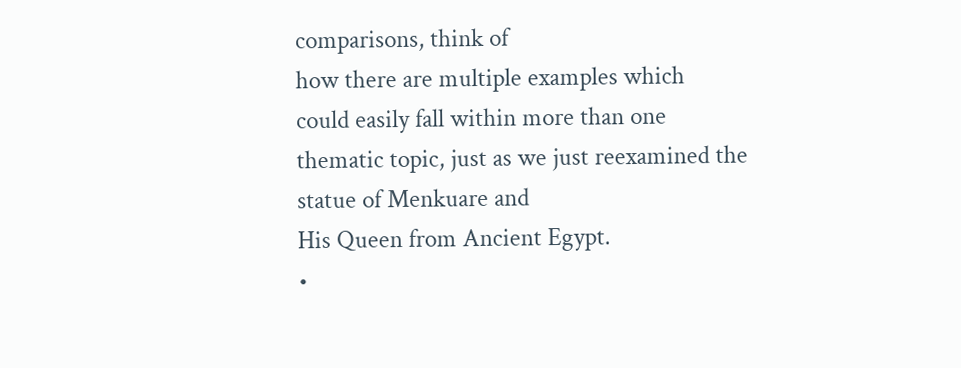comparisons, think of
how there are multiple examples which
could easily fall within more than one
thematic topic, just as we just reexamined the statue of Menkuare and
His Queen from Ancient Egypt.
•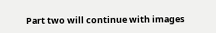Part two will continue with images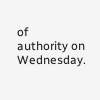of
authority on Wednesday.